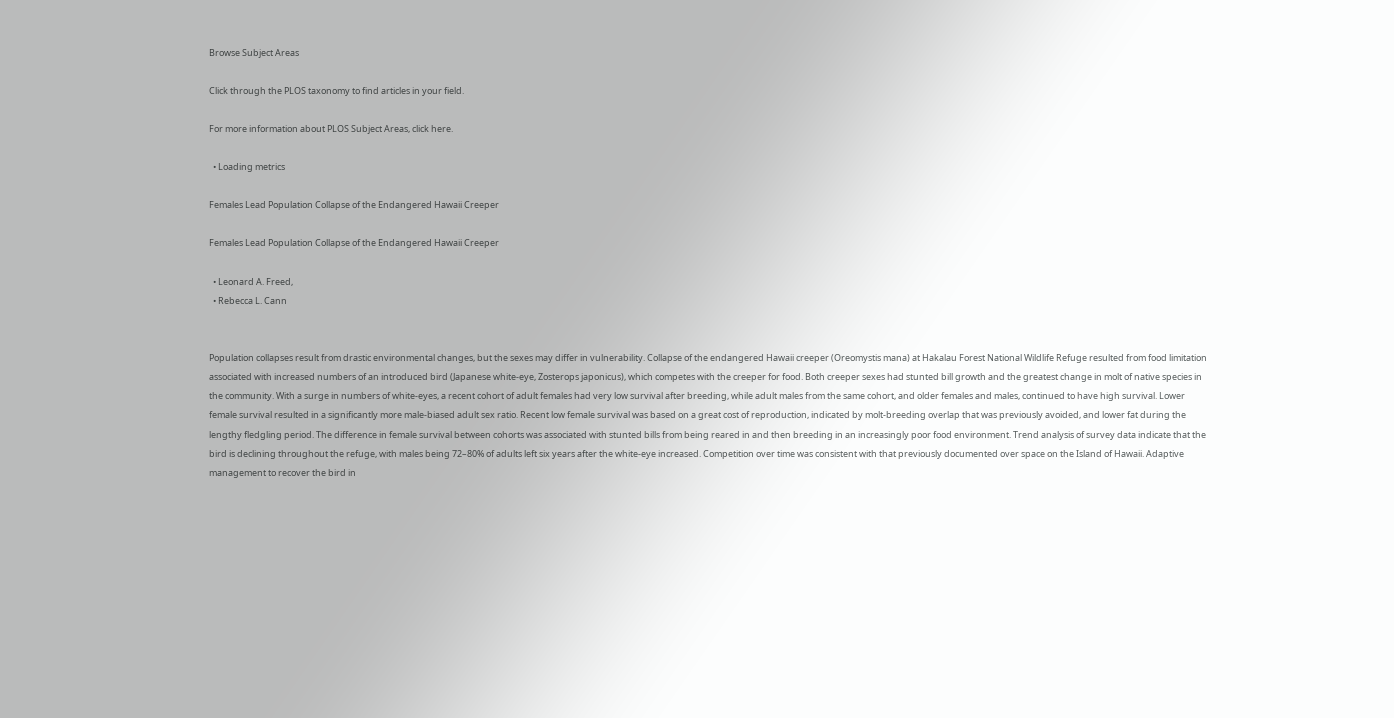Browse Subject Areas

Click through the PLOS taxonomy to find articles in your field.

For more information about PLOS Subject Areas, click here.

  • Loading metrics

Females Lead Population Collapse of the Endangered Hawaii Creeper

Females Lead Population Collapse of the Endangered Hawaii Creeper

  • Leonard A. Freed,
  • Rebecca L. Cann


Population collapses result from drastic environmental changes, but the sexes may differ in vulnerability. Collapse of the endangered Hawaii creeper (Oreomystis mana) at Hakalau Forest National Wildlife Refuge resulted from food limitation associated with increased numbers of an introduced bird (Japanese white-eye, Zosterops japonicus), which competes with the creeper for food. Both creeper sexes had stunted bill growth and the greatest change in molt of native species in the community. With a surge in numbers of white-eyes, a recent cohort of adult females had very low survival after breeding, while adult males from the same cohort, and older females and males, continued to have high survival. Lower female survival resulted in a significantly more male-biased adult sex ratio. Recent low female survival was based on a great cost of reproduction, indicated by molt-breeding overlap that was previously avoided, and lower fat during the lengthy fledgling period. The difference in female survival between cohorts was associated with stunted bills from being reared in and then breeding in an increasingly poor food environment. Trend analysis of survey data indicate that the bird is declining throughout the refuge, with males being 72–80% of adults left six years after the white-eye increased. Competition over time was consistent with that previously documented over space on the Island of Hawaii. Adaptive management to recover the bird in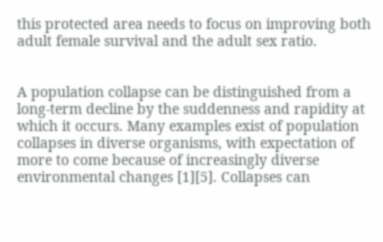this protected area needs to focus on improving both adult female survival and the adult sex ratio.


A population collapse can be distinguished from a long-term decline by the suddenness and rapidity at which it occurs. Many examples exist of population collapses in diverse organisms, with expectation of more to come because of increasingly diverse environmental changes [1][5]. Collapses can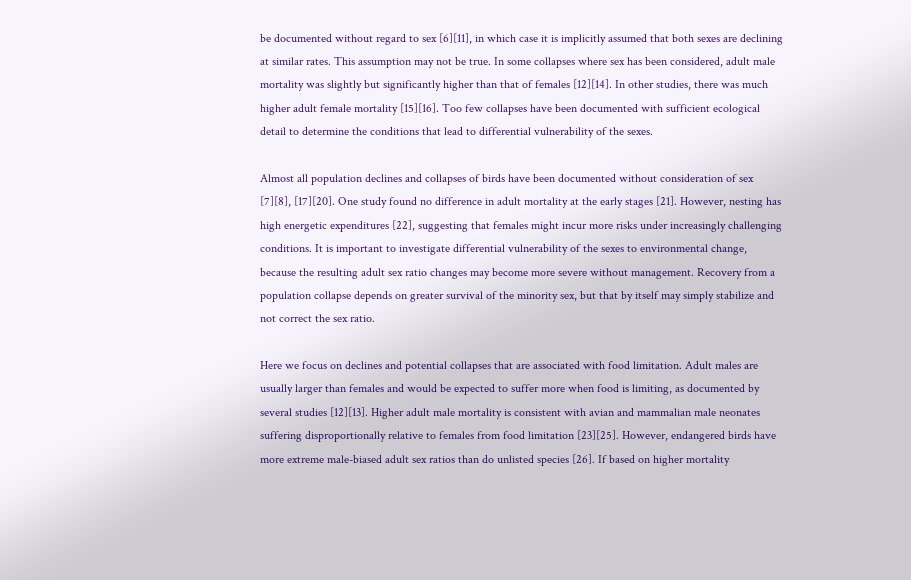be documented without regard to sex [6][11], in which case it is implicitly assumed that both sexes are declining at similar rates. This assumption may not be true. In some collapses where sex has been considered, adult male mortality was slightly but significantly higher than that of females [12][14]. In other studies, there was much higher adult female mortality [15][16]. Too few collapses have been documented with sufficient ecological detail to determine the conditions that lead to differential vulnerability of the sexes.

Almost all population declines and collapses of birds have been documented without consideration of sex [7][8], [17][20]. One study found no difference in adult mortality at the early stages [21]. However, nesting has high energetic expenditures [22], suggesting that females might incur more risks under increasingly challenging conditions. It is important to investigate differential vulnerability of the sexes to environmental change, because the resulting adult sex ratio changes may become more severe without management. Recovery from a population collapse depends on greater survival of the minority sex, but that by itself may simply stabilize and not correct the sex ratio.

Here we focus on declines and potential collapses that are associated with food limitation. Adult males are usually larger than females and would be expected to suffer more when food is limiting, as documented by several studies [12][13]. Higher adult male mortality is consistent with avian and mammalian male neonates suffering disproportionally relative to females from food limitation [23][25]. However, endangered birds have more extreme male-biased adult sex ratios than do unlisted species [26]. If based on higher mortality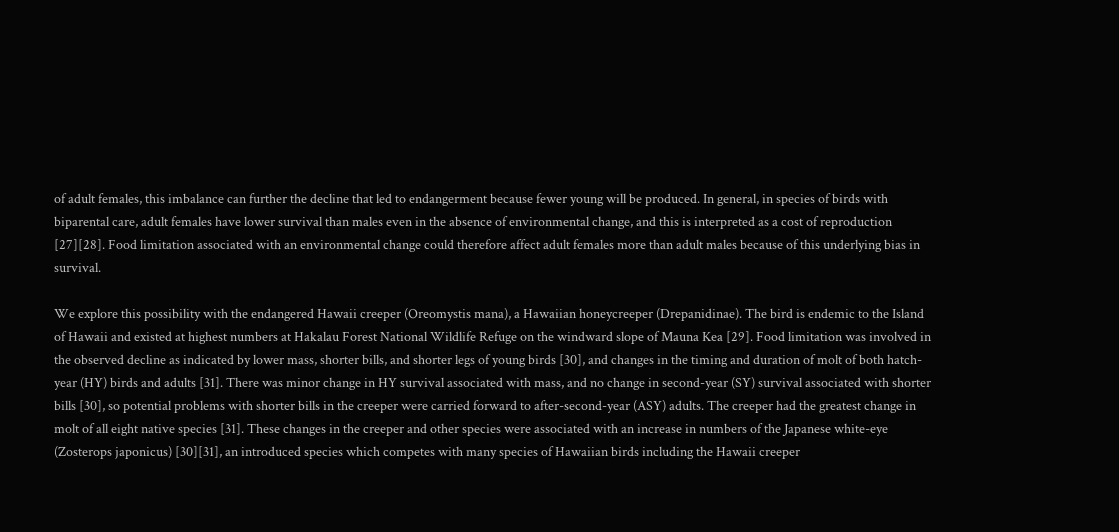of adult females, this imbalance can further the decline that led to endangerment because fewer young will be produced. In general, in species of birds with biparental care, adult females have lower survival than males even in the absence of environmental change, and this is interpreted as a cost of reproduction [27][28]. Food limitation associated with an environmental change could therefore affect adult females more than adult males because of this underlying bias in survival.

We explore this possibility with the endangered Hawaii creeper (Oreomystis mana), a Hawaiian honeycreeper (Drepanidinae). The bird is endemic to the Island of Hawaii and existed at highest numbers at Hakalau Forest National Wildlife Refuge on the windward slope of Mauna Kea [29]. Food limitation was involved in the observed decline as indicated by lower mass, shorter bills, and shorter legs of young birds [30], and changes in the timing and duration of molt of both hatch-year (HY) birds and adults [31]. There was minor change in HY survival associated with mass, and no change in second-year (SY) survival associated with shorter bills [30], so potential problems with shorter bills in the creeper were carried forward to after-second-year (ASY) adults. The creeper had the greatest change in molt of all eight native species [31]. These changes in the creeper and other species were associated with an increase in numbers of the Japanese white-eye (Zosterops japonicus) [30][31], an introduced species which competes with many species of Hawaiian birds including the Hawaii creeper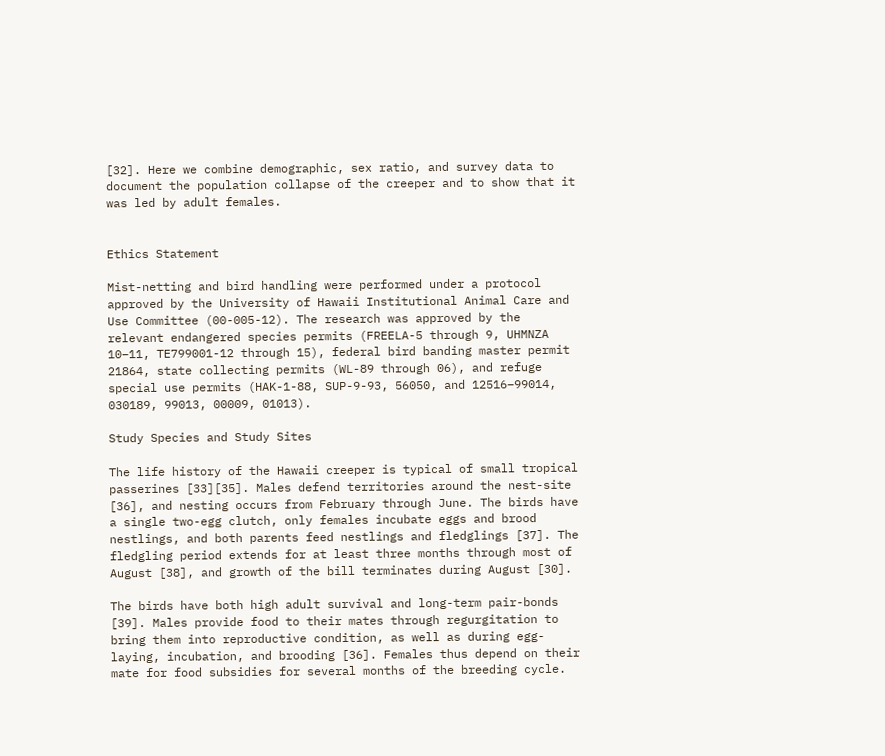[32]. Here we combine demographic, sex ratio, and survey data to document the population collapse of the creeper and to show that it was led by adult females.


Ethics Statement

Mist-netting and bird handling were performed under a protocol approved by the University of Hawaii Institutional Animal Care and Use Committee (00-005-12). The research was approved by the relevant endangered species permits (FREELA-5 through 9, UHMNZA 10–11, TE799001-12 through 15), federal bird banding master permit 21864, state collecting permits (WL-89 through 06), and refuge special use permits (HAK-1-88, SUP-9-93, 56050, and 12516–99014, 030189, 99013, 00009, 01013).

Study Species and Study Sites

The life history of the Hawaii creeper is typical of small tropical passerines [33][35]. Males defend territories around the nest-site [36], and nesting occurs from February through June. The birds have a single two-egg clutch, only females incubate eggs and brood nestlings, and both parents feed nestlings and fledglings [37]. The fledgling period extends for at least three months through most of August [38], and growth of the bill terminates during August [30].

The birds have both high adult survival and long-term pair-bonds [39]. Males provide food to their mates through regurgitation to bring them into reproductive condition, as well as during egg-laying, incubation, and brooding [36]. Females thus depend on their mate for food subsidies for several months of the breeding cycle.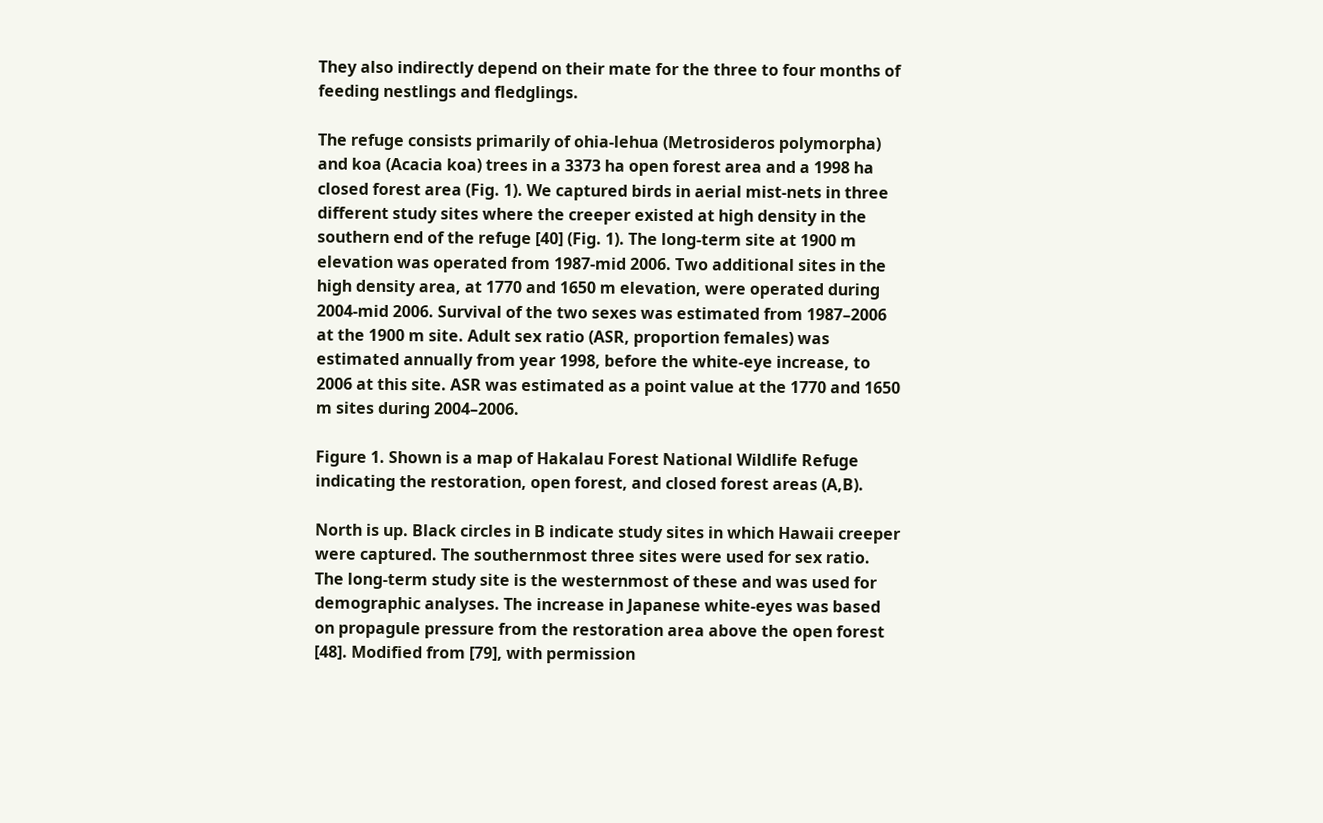They also indirectly depend on their mate for the three to four months of feeding nestlings and fledglings.

The refuge consists primarily of ohia-lehua (Metrosideros polymorpha) and koa (Acacia koa) trees in a 3373 ha open forest area and a 1998 ha closed forest area (Fig. 1). We captured birds in aerial mist-nets in three different study sites where the creeper existed at high density in the southern end of the refuge [40] (Fig. 1). The long-term site at 1900 m elevation was operated from 1987-mid 2006. Two additional sites in the high density area, at 1770 and 1650 m elevation, were operated during 2004-mid 2006. Survival of the two sexes was estimated from 1987–2006 at the 1900 m site. Adult sex ratio (ASR, proportion females) was estimated annually from year 1998, before the white-eye increase, to 2006 at this site. ASR was estimated as a point value at the 1770 and 1650 m sites during 2004–2006.

Figure 1. Shown is a map of Hakalau Forest National Wildlife Refuge indicating the restoration, open forest, and closed forest areas (A,B).

North is up. Black circles in B indicate study sites in which Hawaii creeper were captured. The southernmost three sites were used for sex ratio. The long-term study site is the westernmost of these and was used for demographic analyses. The increase in Japanese white-eyes was based on propagule pressure from the restoration area above the open forest [48]. Modified from [79], with permission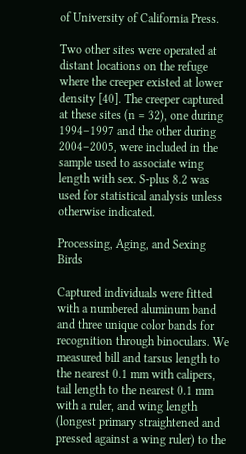of University of California Press.

Two other sites were operated at distant locations on the refuge where the creeper existed at lower density [40]. The creeper captured at these sites (n = 32), one during 1994–1997 and the other during 2004–2005, were included in the sample used to associate wing length with sex. S-plus 8.2 was used for statistical analysis unless otherwise indicated.

Processing, Aging, and Sexing Birds

Captured individuals were fitted with a numbered aluminum band and three unique color bands for recognition through binoculars. We measured bill and tarsus length to the nearest 0.1 mm with calipers, tail length to the nearest 0.1 mm with a ruler, and wing length (longest primary straightened and pressed against a wing ruler) to the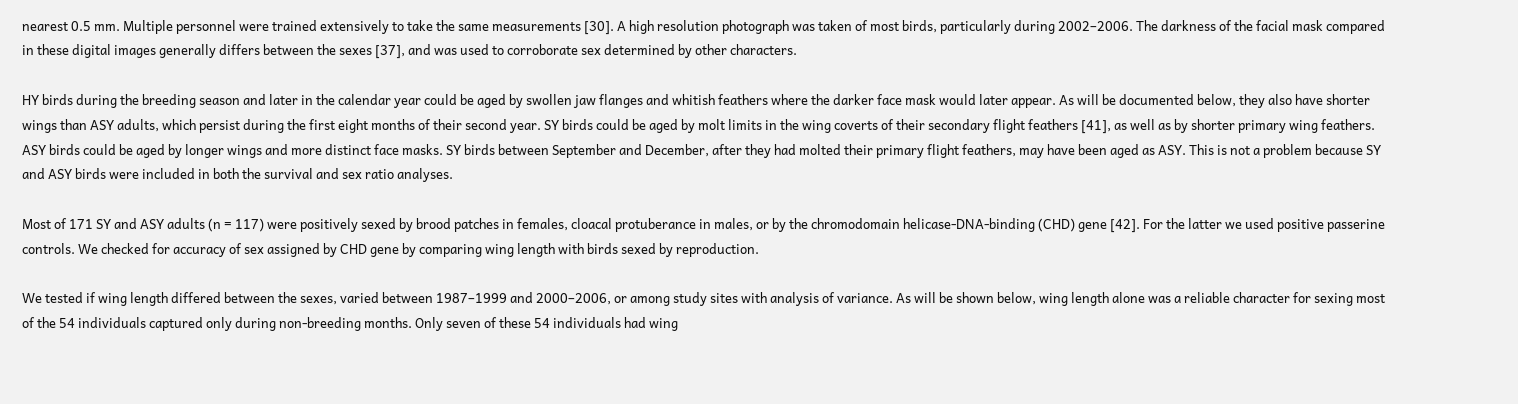nearest 0.5 mm. Multiple personnel were trained extensively to take the same measurements [30]. A high resolution photograph was taken of most birds, particularly during 2002–2006. The darkness of the facial mask compared in these digital images generally differs between the sexes [37], and was used to corroborate sex determined by other characters.

HY birds during the breeding season and later in the calendar year could be aged by swollen jaw flanges and whitish feathers where the darker face mask would later appear. As will be documented below, they also have shorter wings than ASY adults, which persist during the first eight months of their second year. SY birds could be aged by molt limits in the wing coverts of their secondary flight feathers [41], as well as by shorter primary wing feathers. ASY birds could be aged by longer wings and more distinct face masks. SY birds between September and December, after they had molted their primary flight feathers, may have been aged as ASY. This is not a problem because SY and ASY birds were included in both the survival and sex ratio analyses.

Most of 171 SY and ASY adults (n = 117) were positively sexed by brood patches in females, cloacal protuberance in males, or by the chromodomain helicase-DNA-binding (CHD) gene [42]. For the latter we used positive passerine controls. We checked for accuracy of sex assigned by CHD gene by comparing wing length with birds sexed by reproduction.

We tested if wing length differed between the sexes, varied between 1987–1999 and 2000–2006, or among study sites with analysis of variance. As will be shown below, wing length alone was a reliable character for sexing most of the 54 individuals captured only during non-breeding months. Only seven of these 54 individuals had wing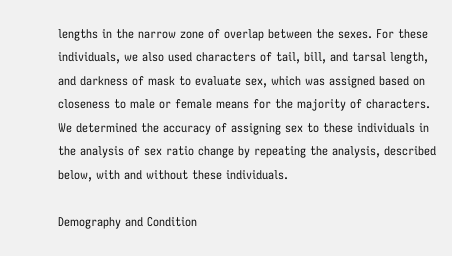lengths in the narrow zone of overlap between the sexes. For these individuals, we also used characters of tail, bill, and tarsal length, and darkness of mask to evaluate sex, which was assigned based on closeness to male or female means for the majority of characters. We determined the accuracy of assigning sex to these individuals in the analysis of sex ratio change by repeating the analysis, described below, with and without these individuals.

Demography and Condition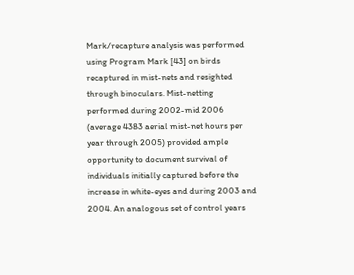Mark/recapture analysis was performed using Program Mark [43] on birds recaptured in mist-nets and resighted through binoculars. Mist-netting performed during 2002-mid 2006 (average 4383 aerial mist-net hours per year through 2005) provided ample opportunity to document survival of individuals initially captured before the increase in white-eyes and during 2003 and 2004. An analogous set of control years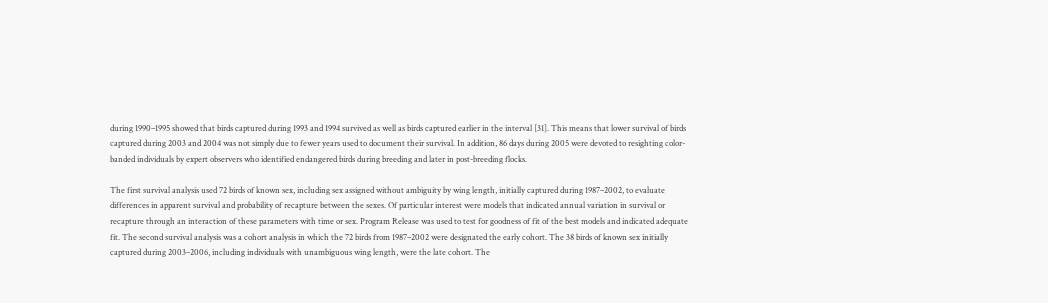during 1990–1995 showed that birds captured during 1993 and 1994 survived as well as birds captured earlier in the interval [31]. This means that lower survival of birds captured during 2003 and 2004 was not simply due to fewer years used to document their survival. In addition, 86 days during 2005 were devoted to resighting color-banded individuals by expert observers who identified endangered birds during breeding and later in post-breeding flocks.

The first survival analysis used 72 birds of known sex, including sex assigned without ambiguity by wing length, initially captured during 1987–2002, to evaluate differences in apparent survival and probability of recapture between the sexes. Of particular interest were models that indicated annual variation in survival or recapture through an interaction of these parameters with time or sex. Program Release was used to test for goodness of fit of the best models and indicated adequate fit. The second survival analysis was a cohort analysis in which the 72 birds from 1987–2002 were designated the early cohort. The 38 birds of known sex initially captured during 2003–2006, including individuals with unambiguous wing length, were the late cohort. The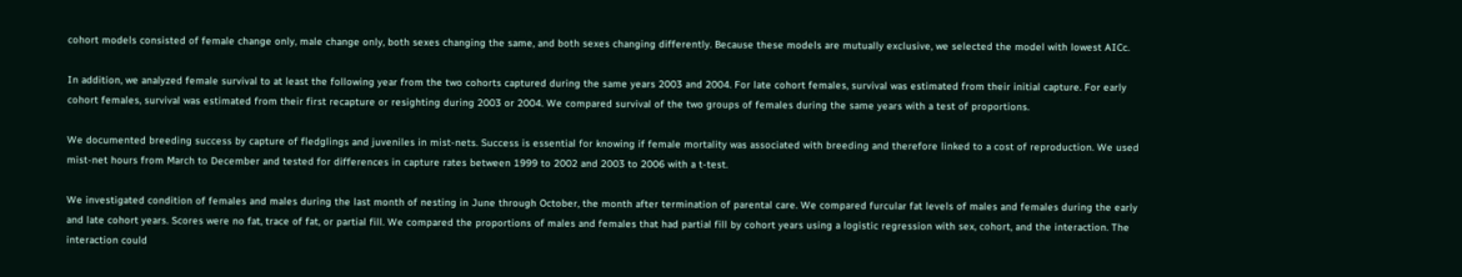cohort models consisted of female change only, male change only, both sexes changing the same, and both sexes changing differently. Because these models are mutually exclusive, we selected the model with lowest AICc.

In addition, we analyzed female survival to at least the following year from the two cohorts captured during the same years 2003 and 2004. For late cohort females, survival was estimated from their initial capture. For early cohort females, survival was estimated from their first recapture or resighting during 2003 or 2004. We compared survival of the two groups of females during the same years with a test of proportions.

We documented breeding success by capture of fledglings and juveniles in mist-nets. Success is essential for knowing if female mortality was associated with breeding and therefore linked to a cost of reproduction. We used mist-net hours from March to December and tested for differences in capture rates between 1999 to 2002 and 2003 to 2006 with a t-test.

We investigated condition of females and males during the last month of nesting in June through October, the month after termination of parental care. We compared furcular fat levels of males and females during the early and late cohort years. Scores were no fat, trace of fat, or partial fill. We compared the proportions of males and females that had partial fill by cohort years using a logistic regression with sex, cohort, and the interaction. The interaction could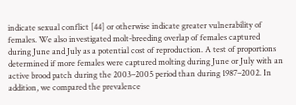indicate sexual conflict [44] or otherwise indicate greater vulnerability of females. We also investigated molt-breeding overlap of females captured during June and July as a potential cost of reproduction. A test of proportions determined if more females were captured molting during June or July with an active brood patch during the 2003–2005 period than during 1987–2002. In addition, we compared the prevalence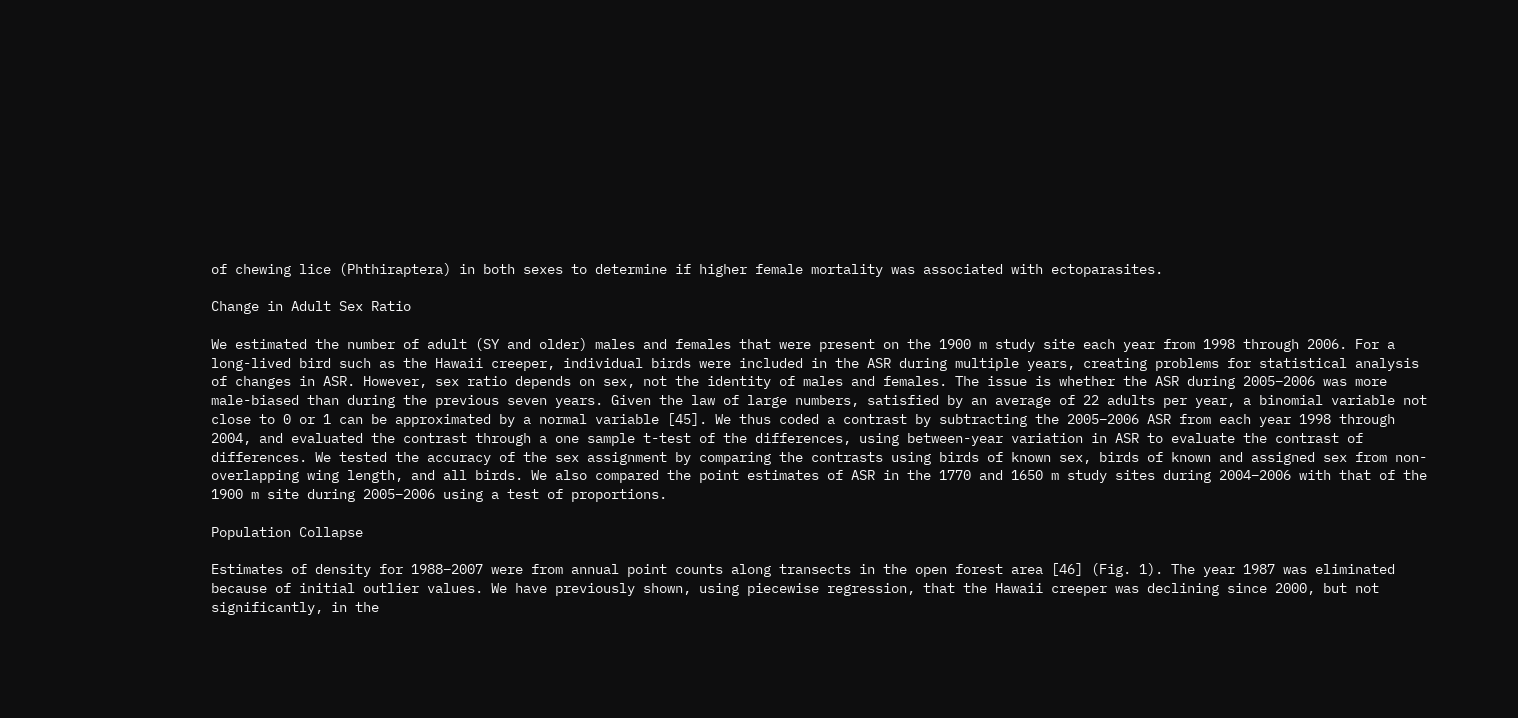of chewing lice (Phthiraptera) in both sexes to determine if higher female mortality was associated with ectoparasites.

Change in Adult Sex Ratio

We estimated the number of adult (SY and older) males and females that were present on the 1900 m study site each year from 1998 through 2006. For a long-lived bird such as the Hawaii creeper, individual birds were included in the ASR during multiple years, creating problems for statistical analysis of changes in ASR. However, sex ratio depends on sex, not the identity of males and females. The issue is whether the ASR during 2005–2006 was more male-biased than during the previous seven years. Given the law of large numbers, satisfied by an average of 22 adults per year, a binomial variable not close to 0 or 1 can be approximated by a normal variable [45]. We thus coded a contrast by subtracting the 2005–2006 ASR from each year 1998 through 2004, and evaluated the contrast through a one sample t-test of the differences, using between-year variation in ASR to evaluate the contrast of differences. We tested the accuracy of the sex assignment by comparing the contrasts using birds of known sex, birds of known and assigned sex from non-overlapping wing length, and all birds. We also compared the point estimates of ASR in the 1770 and 1650 m study sites during 2004–2006 with that of the 1900 m site during 2005–2006 using a test of proportions.

Population Collapse

Estimates of density for 1988–2007 were from annual point counts along transects in the open forest area [46] (Fig. 1). The year 1987 was eliminated because of initial outlier values. We have previously shown, using piecewise regression, that the Hawaii creeper was declining since 2000, but not significantly, in the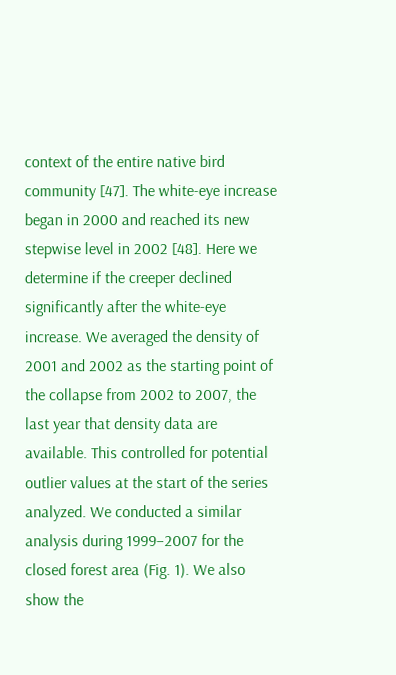context of the entire native bird community [47]. The white-eye increase began in 2000 and reached its new stepwise level in 2002 [48]. Here we determine if the creeper declined significantly after the white-eye increase. We averaged the density of 2001 and 2002 as the starting point of the collapse from 2002 to 2007, the last year that density data are available. This controlled for potential outlier values at the start of the series analyzed. We conducted a similar analysis during 1999–2007 for the closed forest area (Fig. 1). We also show the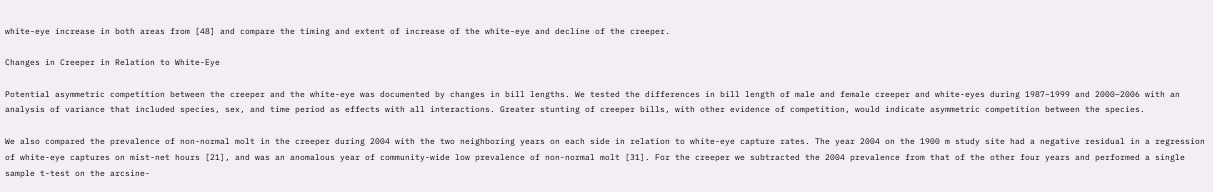white-eye increase in both areas from [48] and compare the timing and extent of increase of the white-eye and decline of the creeper.

Changes in Creeper in Relation to White-Eye

Potential asymmetric competition between the creeper and the white-eye was documented by changes in bill lengths. We tested the differences in bill length of male and female creeper and white-eyes during 1987–1999 and 2000–2006 with an analysis of variance that included species, sex, and time period as effects with all interactions. Greater stunting of creeper bills, with other evidence of competition, would indicate asymmetric competition between the species.

We also compared the prevalence of non-normal molt in the creeper during 2004 with the two neighboring years on each side in relation to white-eye capture rates. The year 2004 on the 1900 m study site had a negative residual in a regression of white-eye captures on mist-net hours [21], and was an anomalous year of community-wide low prevalence of non-normal molt [31]. For the creeper we subtracted the 2004 prevalence from that of the other four years and performed a single sample t-test on the arcsine-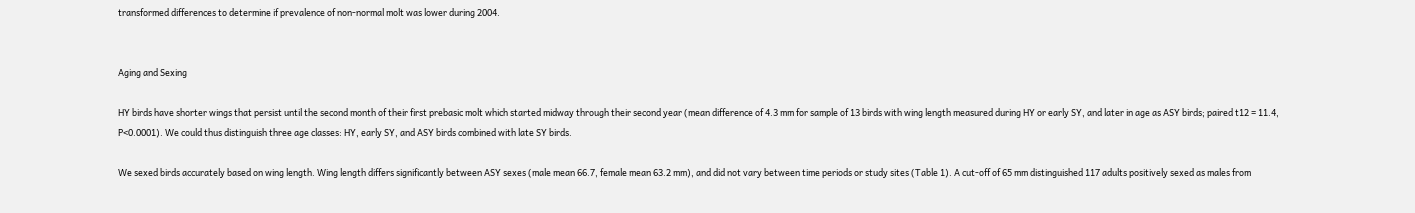transformed differences to determine if prevalence of non-normal molt was lower during 2004.


Aging and Sexing

HY birds have shorter wings that persist until the second month of their first prebasic molt which started midway through their second year (mean difference of 4.3 mm for sample of 13 birds with wing length measured during HY or early SY, and later in age as ASY birds; paired t12 = 11.4, P<0.0001). We could thus distinguish three age classes: HY, early SY, and ASY birds combined with late SY birds.

We sexed birds accurately based on wing length. Wing length differs significantly between ASY sexes (male mean 66.7, female mean 63.2 mm), and did not vary between time periods or study sites (Table 1). A cut-off of 65 mm distinguished 117 adults positively sexed as males from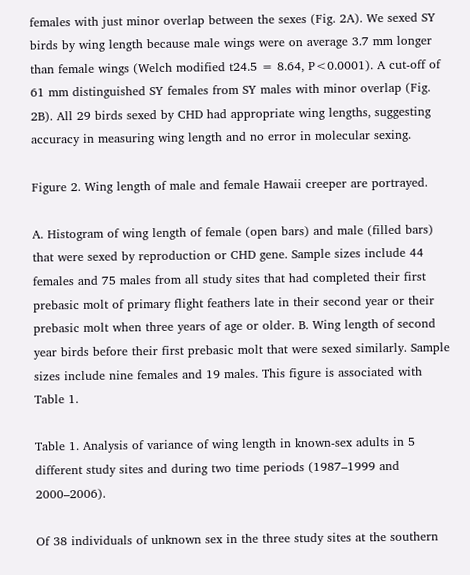females with just minor overlap between the sexes (Fig. 2A). We sexed SY birds by wing length because male wings were on average 3.7 mm longer than female wings (Welch modified t24.5 = 8.64, P<0.0001). A cut-off of 61 mm distinguished SY females from SY males with minor overlap (Fig. 2B). All 29 birds sexed by CHD had appropriate wing lengths, suggesting accuracy in measuring wing length and no error in molecular sexing.

Figure 2. Wing length of male and female Hawaii creeper are portrayed.

A. Histogram of wing length of female (open bars) and male (filled bars) that were sexed by reproduction or CHD gene. Sample sizes include 44 females and 75 males from all study sites that had completed their first prebasic molt of primary flight feathers late in their second year or their prebasic molt when three years of age or older. B. Wing length of second year birds before their first prebasic molt that were sexed similarly. Sample sizes include nine females and 19 males. This figure is associated with Table 1.

Table 1. Analysis of variance of wing length in known-sex adults in 5 different study sites and during two time periods (1987–1999 and 2000–2006).

Of 38 individuals of unknown sex in the three study sites at the southern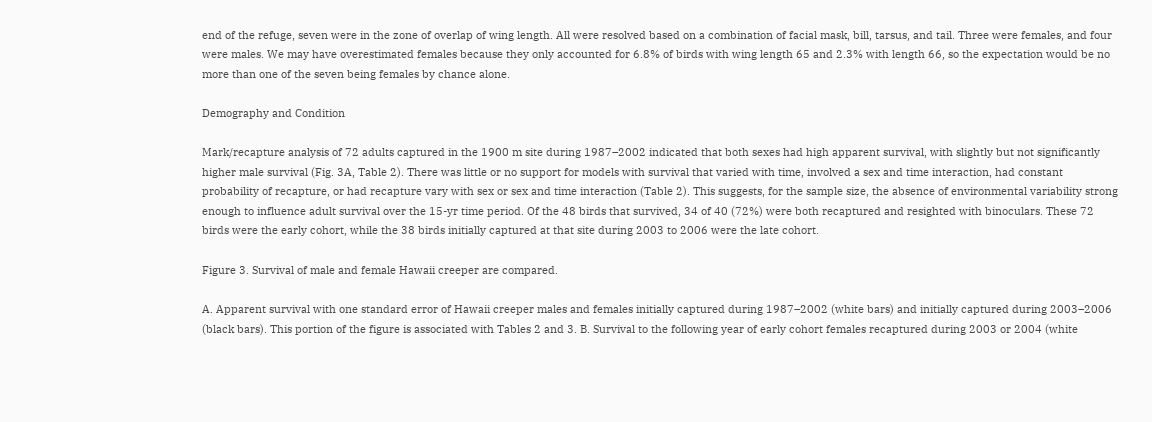end of the refuge, seven were in the zone of overlap of wing length. All were resolved based on a combination of facial mask, bill, tarsus, and tail. Three were females, and four were males. We may have overestimated females because they only accounted for 6.8% of birds with wing length 65 and 2.3% with length 66, so the expectation would be no more than one of the seven being females by chance alone.

Demography and Condition

Mark/recapture analysis of 72 adults captured in the 1900 m site during 1987–2002 indicated that both sexes had high apparent survival, with slightly but not significantly higher male survival (Fig. 3A, Table 2). There was little or no support for models with survival that varied with time, involved a sex and time interaction, had constant probability of recapture, or had recapture vary with sex or sex and time interaction (Table 2). This suggests, for the sample size, the absence of environmental variability strong enough to influence adult survival over the 15-yr time period. Of the 48 birds that survived, 34 of 40 (72%) were both recaptured and resighted with binoculars. These 72 birds were the early cohort, while the 38 birds initially captured at that site during 2003 to 2006 were the late cohort.

Figure 3. Survival of male and female Hawaii creeper are compared.

A. Apparent survival with one standard error of Hawaii creeper males and females initially captured during 1987–2002 (white bars) and initially captured during 2003–2006 (black bars). This portion of the figure is associated with Tables 2 and 3. B. Survival to the following year of early cohort females recaptured during 2003 or 2004 (white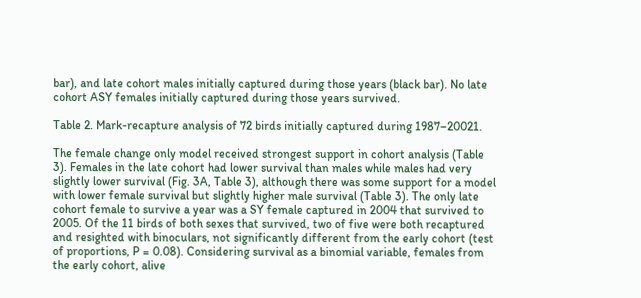bar), and late cohort males initially captured during those years (black bar). No late cohort ASY females initially captured during those years survived.

Table 2. Mark-recapture analysis of 72 birds initially captured during 1987–20021.

The female change only model received strongest support in cohort analysis (Table 3). Females in the late cohort had lower survival than males while males had very slightly lower survival (Fig. 3A, Table 3), although there was some support for a model with lower female survival but slightly higher male survival (Table 3). The only late cohort female to survive a year was a SY female captured in 2004 that survived to 2005. Of the 11 birds of both sexes that survived, two of five were both recaptured and resighted with binoculars, not significantly different from the early cohort (test of proportions, P = 0.08). Considering survival as a binomial variable, females from the early cohort, alive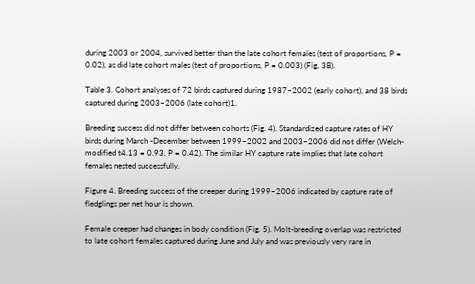during 2003 or 2004, survived better than the late cohort females (test of proportions, P = 0.02), as did late cohort males (test of proportions, P = 0.003) (Fig. 3B).

Table 3. Cohort analyses of 72 birds captured during 1987–2002 (early cohort), and 38 birds captured during 2003–2006 (late cohort)1.

Breeding success did not differ between cohorts (Fig. 4). Standardized capture rates of HY birds during March -December between 1999–2002 and 2003–2006 did not differ (Welch-modified t4.13 = 0.93, P = 0.42). The similar HY capture rate implies that late cohort females nested successfully.

Figure 4. Breeding success of the creeper during 1999–2006 indicated by capture rate of fledglings per net hour is shown.

Female creeper had changes in body condition (Fig. 5). Molt-breeding overlap was restricted to late cohort females captured during June and July and was previously very rare in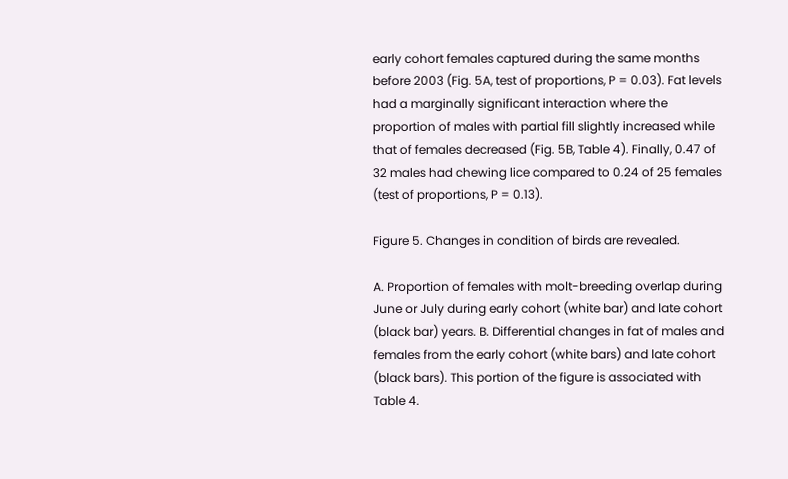early cohort females captured during the same months before 2003 (Fig. 5A, test of proportions, P = 0.03). Fat levels had a marginally significant interaction where the proportion of males with partial fill slightly increased while that of females decreased (Fig. 5B, Table 4). Finally, 0.47 of 32 males had chewing lice compared to 0.24 of 25 females (test of proportions, P = 0.13).

Figure 5. Changes in condition of birds are revealed.

A. Proportion of females with molt-breeding overlap during June or July during early cohort (white bar) and late cohort (black bar) years. B. Differential changes in fat of males and females from the early cohort (white bars) and late cohort (black bars). This portion of the figure is associated with Table 4.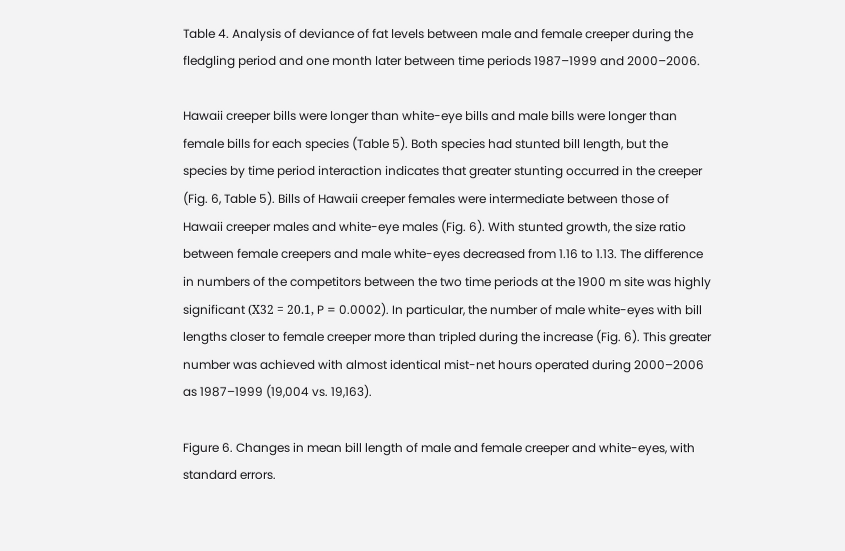Table 4. Analysis of deviance of fat levels between male and female creeper during the fledgling period and one month later between time periods 1987–1999 and 2000–2006.

Hawaii creeper bills were longer than white-eye bills and male bills were longer than female bills for each species (Table 5). Both species had stunted bill length, but the species by time period interaction indicates that greater stunting occurred in the creeper (Fig. 6, Table 5). Bills of Hawaii creeper females were intermediate between those of Hawaii creeper males and white-eye males (Fig. 6). With stunted growth, the size ratio between female creepers and male white-eyes decreased from 1.16 to 1.13. The difference in numbers of the competitors between the two time periods at the 1900 m site was highly significant (Χ32 = 20.1, P = 0.0002). In particular, the number of male white-eyes with bill lengths closer to female creeper more than tripled during the increase (Fig. 6). This greater number was achieved with almost identical mist-net hours operated during 2000–2006 as 1987–1999 (19,004 vs. 19,163).

Figure 6. Changes in mean bill length of male and female creeper and white-eyes, with standard errors.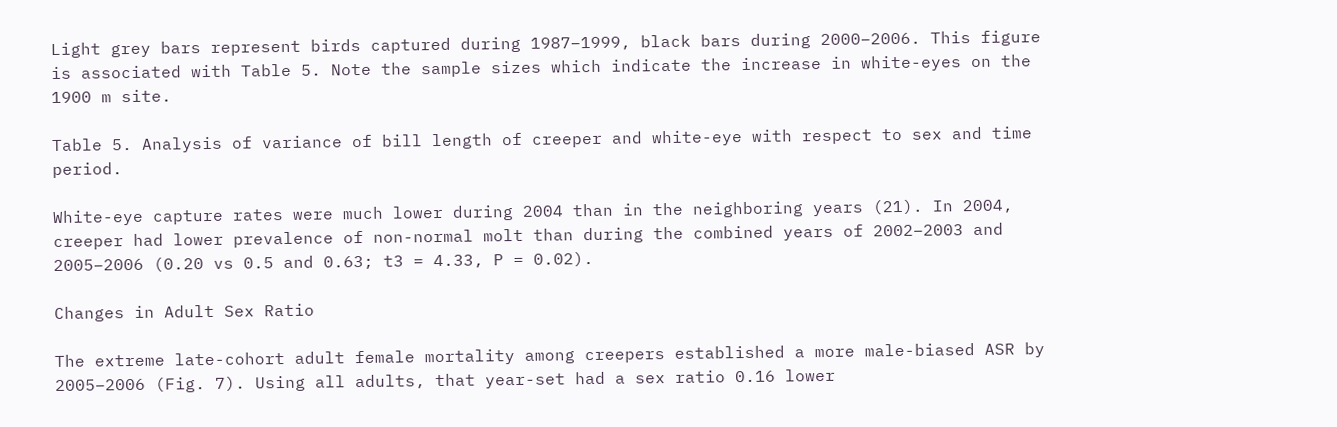Light grey bars represent birds captured during 1987–1999, black bars during 2000–2006. This figure is associated with Table 5. Note the sample sizes which indicate the increase in white-eyes on the 1900 m site.

Table 5. Analysis of variance of bill length of creeper and white-eye with respect to sex and time period.

White-eye capture rates were much lower during 2004 than in the neighboring years (21). In 2004, creeper had lower prevalence of non-normal molt than during the combined years of 2002–2003 and 2005–2006 (0.20 vs 0.5 and 0.63; t3 = 4.33, P = 0.02).

Changes in Adult Sex Ratio

The extreme late-cohort adult female mortality among creepers established a more male-biased ASR by 2005–2006 (Fig. 7). Using all adults, that year-set had a sex ratio 0.16 lower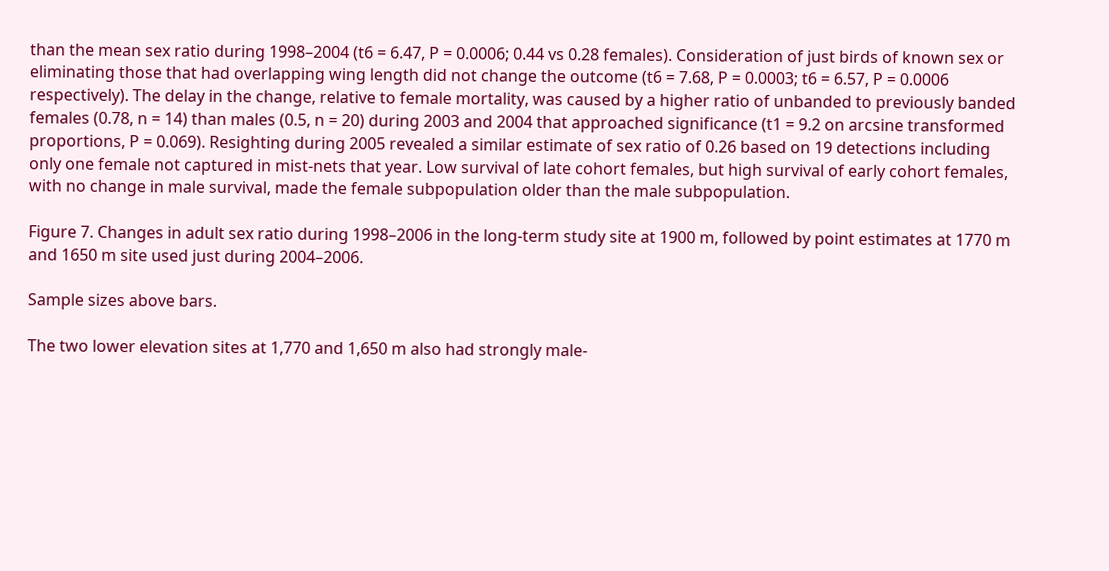than the mean sex ratio during 1998–2004 (t6 = 6.47, P = 0.0006; 0.44 vs 0.28 females). Consideration of just birds of known sex or eliminating those that had overlapping wing length did not change the outcome (t6 = 7.68, P = 0.0003; t6 = 6.57, P = 0.0006 respectively). The delay in the change, relative to female mortality, was caused by a higher ratio of unbanded to previously banded females (0.78, n = 14) than males (0.5, n = 20) during 2003 and 2004 that approached significance (t1 = 9.2 on arcsine transformed proportions, P = 0.069). Resighting during 2005 revealed a similar estimate of sex ratio of 0.26 based on 19 detections including only one female not captured in mist-nets that year. Low survival of late cohort females, but high survival of early cohort females, with no change in male survival, made the female subpopulation older than the male subpopulation.

Figure 7. Changes in adult sex ratio during 1998–2006 in the long-term study site at 1900 m, followed by point estimates at 1770 m and 1650 m site used just during 2004–2006.

Sample sizes above bars.

The two lower elevation sites at 1,770 and 1,650 m also had strongly male-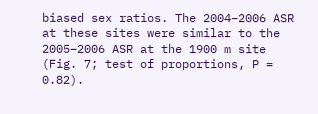biased sex ratios. The 2004–2006 ASR at these sites were similar to the 2005–2006 ASR at the 1900 m site (Fig. 7; test of proportions, P = 0.82).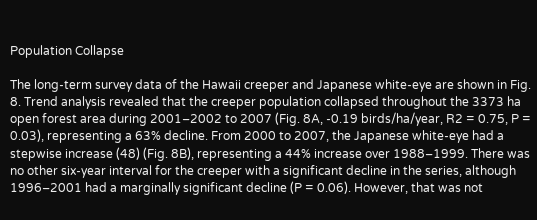Population Collapse

The long-term survey data of the Hawaii creeper and Japanese white-eye are shown in Fig. 8. Trend analysis revealed that the creeper population collapsed throughout the 3373 ha open forest area during 2001–2002 to 2007 (Fig. 8A, -0.19 birds/ha/year, R2 = 0.75, P = 0.03), representing a 63% decline. From 2000 to 2007, the Japanese white-eye had a stepwise increase (48) (Fig. 8B), representing a 44% increase over 1988–1999. There was no other six-year interval for the creeper with a significant decline in the series, although 1996–2001 had a marginally significant decline (P = 0.06). However, that was not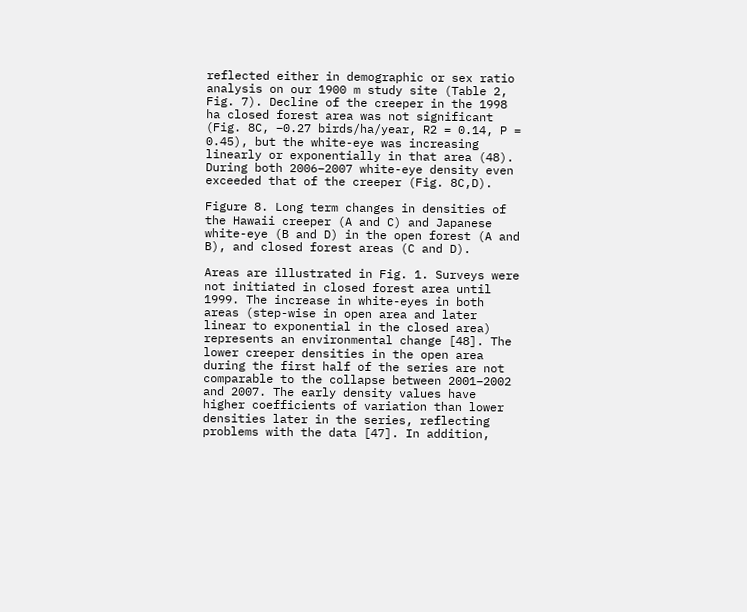reflected either in demographic or sex ratio analysis on our 1900 m study site (Table 2, Fig. 7). Decline of the creeper in the 1998 ha closed forest area was not significant (Fig. 8C, –0.27 birds/ha/year, R2 = 0.14, P = 0.45), but the white-eye was increasing linearly or exponentially in that area (48). During both 2006–2007 white-eye density even exceeded that of the creeper (Fig. 8C,D).

Figure 8. Long term changes in densities of the Hawaii creeper (A and C) and Japanese white-eye (B and D) in the open forest (A and B), and closed forest areas (C and D).

Areas are illustrated in Fig. 1. Surveys were not initiated in closed forest area until 1999. The increase in white-eyes in both areas (step-wise in open area and later linear to exponential in the closed area) represents an environmental change [48]. The lower creeper densities in the open area during the first half of the series are not comparable to the collapse between 2001–2002 and 2007. The early density values have higher coefficients of variation than lower densities later in the series, reflecting problems with the data [47]. In addition,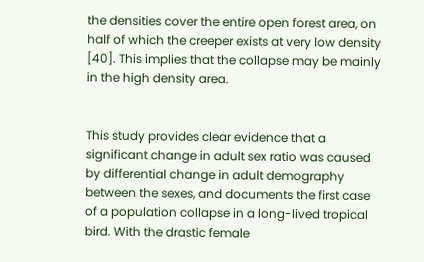the densities cover the entire open forest area, on half of which the creeper exists at very low density [40]. This implies that the collapse may be mainly in the high density area.


This study provides clear evidence that a significant change in adult sex ratio was caused by differential change in adult demography between the sexes, and documents the first case of a population collapse in a long-lived tropical bird. With the drastic female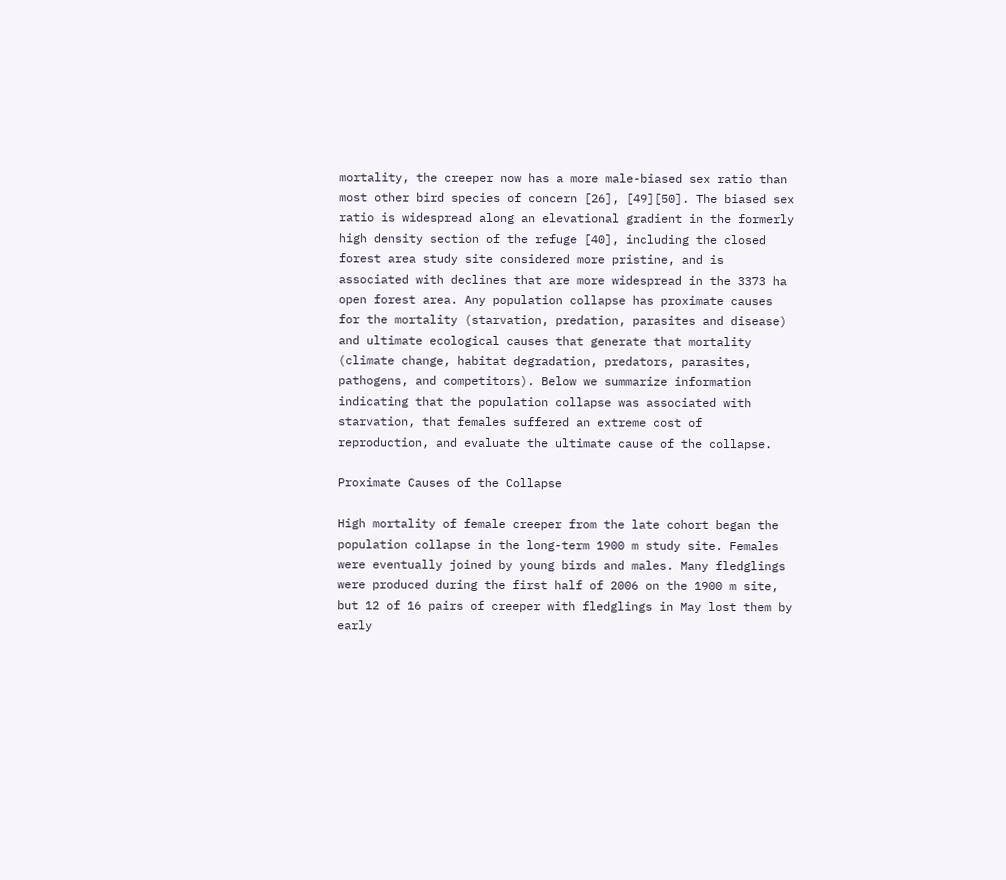mortality, the creeper now has a more male-biased sex ratio than most other bird species of concern [26], [49][50]. The biased sex ratio is widespread along an elevational gradient in the formerly high density section of the refuge [40], including the closed forest area study site considered more pristine, and is associated with declines that are more widespread in the 3373 ha open forest area. Any population collapse has proximate causes for the mortality (starvation, predation, parasites and disease) and ultimate ecological causes that generate that mortality (climate change, habitat degradation, predators, parasites, pathogens, and competitors). Below we summarize information indicating that the population collapse was associated with starvation, that females suffered an extreme cost of reproduction, and evaluate the ultimate cause of the collapse.

Proximate Causes of the Collapse

High mortality of female creeper from the late cohort began the population collapse in the long-term 1900 m study site. Females were eventually joined by young birds and males. Many fledglings were produced during the first half of 2006 on the 1900 m site, but 12 of 16 pairs of creeper with fledglings in May lost them by early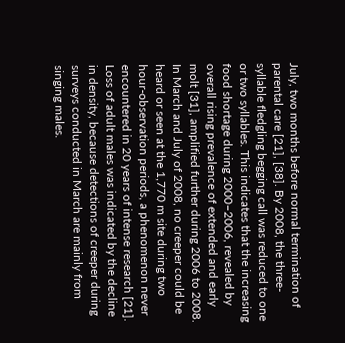July, two months before normal termination of parental care [21], [38]. By 2008, the three-syllable fledgling begging call was reduced to one or two syllables. This indicates that the increasing food shortage during 2000–2006, revealed by overall rising prevalence of extended and early molt [31], amplified further during 2006 to 2008. In March and July of 2008, no creeper could be heard or seen at the 1,770 m site during two hour-observation periods, a phenomenon never encountered in 20 years of intense research [21]. Loss of adult males was indicated by the decline in density, because detections of creeper during surveys conducted in March are mainly from singing males.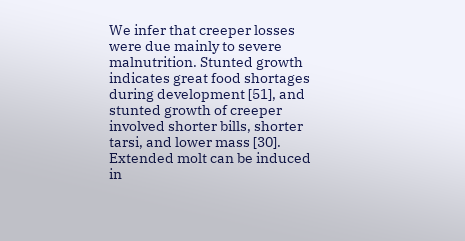We infer that creeper losses were due mainly to severe malnutrition. Stunted growth indicates great food shortages during development [51], and stunted growth of creeper involved shorter bills, shorter tarsi, and lower mass [30]. Extended molt can be induced in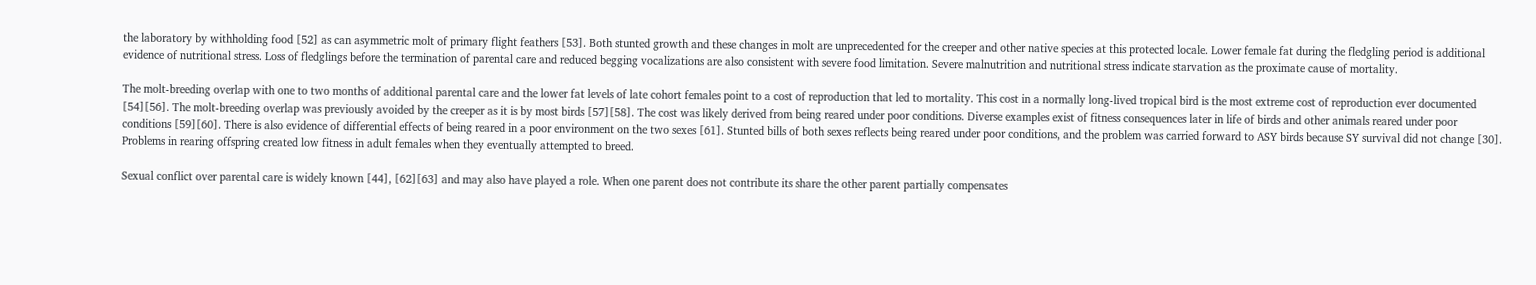the laboratory by withholding food [52] as can asymmetric molt of primary flight feathers [53]. Both stunted growth and these changes in molt are unprecedented for the creeper and other native species at this protected locale. Lower female fat during the fledgling period is additional evidence of nutritional stress. Loss of fledglings before the termination of parental care and reduced begging vocalizations are also consistent with severe food limitation. Severe malnutrition and nutritional stress indicate starvation as the proximate cause of mortality.

The molt-breeding overlap with one to two months of additional parental care and the lower fat levels of late cohort females point to a cost of reproduction that led to mortality. This cost in a normally long-lived tropical bird is the most extreme cost of reproduction ever documented [54][56]. The molt-breeding overlap was previously avoided by the creeper as it is by most birds [57][58]. The cost was likely derived from being reared under poor conditions. Diverse examples exist of fitness consequences later in life of birds and other animals reared under poor conditions [59][60]. There is also evidence of differential effects of being reared in a poor environment on the two sexes [61]. Stunted bills of both sexes reflects being reared under poor conditions, and the problem was carried forward to ASY birds because SY survival did not change [30]. Problems in rearing offspring created low fitness in adult females when they eventually attempted to breed.

Sexual conflict over parental care is widely known [44], [62][63] and may also have played a role. When one parent does not contribute its share the other parent partially compensates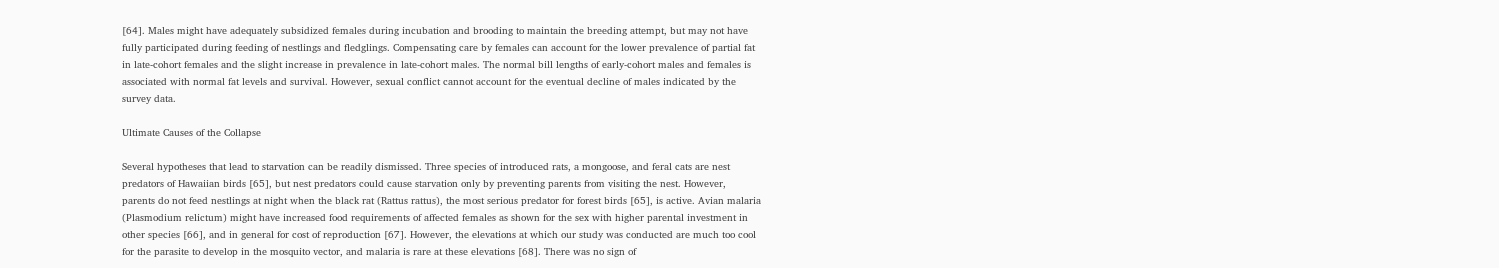[64]. Males might have adequately subsidized females during incubation and brooding to maintain the breeding attempt, but may not have fully participated during feeding of nestlings and fledglings. Compensating care by females can account for the lower prevalence of partial fat in late-cohort females and the slight increase in prevalence in late-cohort males. The normal bill lengths of early-cohort males and females is associated with normal fat levels and survival. However, sexual conflict cannot account for the eventual decline of males indicated by the survey data.

Ultimate Causes of the Collapse

Several hypotheses that lead to starvation can be readily dismissed. Three species of introduced rats, a mongoose, and feral cats are nest predators of Hawaiian birds [65], but nest predators could cause starvation only by preventing parents from visiting the nest. However, parents do not feed nestlings at night when the black rat (Rattus rattus), the most serious predator for forest birds [65], is active. Avian malaria (Plasmodium relictum) might have increased food requirements of affected females as shown for the sex with higher parental investment in other species [66], and in general for cost of reproduction [67]. However, the elevations at which our study was conducted are much too cool for the parasite to develop in the mosquito vector, and malaria is rare at these elevations [68]. There was no sign of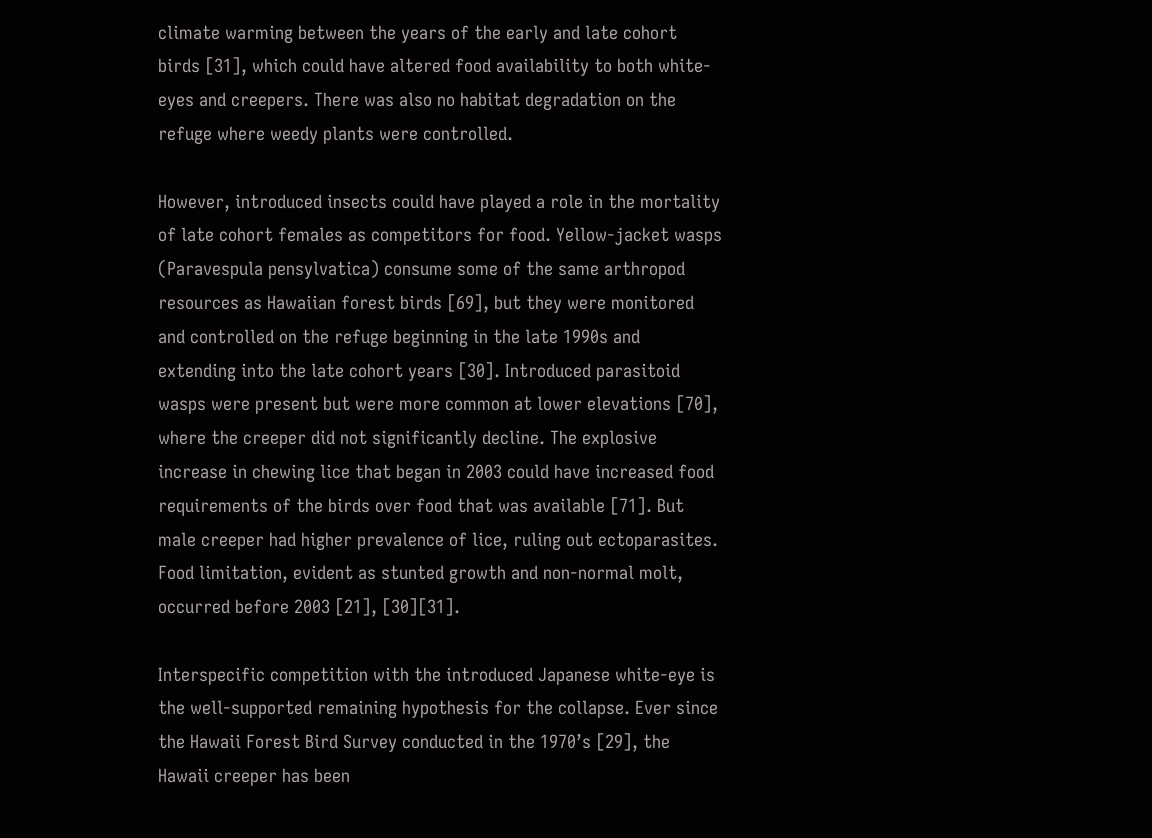climate warming between the years of the early and late cohort birds [31], which could have altered food availability to both white-eyes and creepers. There was also no habitat degradation on the refuge where weedy plants were controlled.

However, introduced insects could have played a role in the mortality of late cohort females as competitors for food. Yellow-jacket wasps (Paravespula pensylvatica) consume some of the same arthropod resources as Hawaiian forest birds [69], but they were monitored and controlled on the refuge beginning in the late 1990s and extending into the late cohort years [30]. Introduced parasitoid wasps were present but were more common at lower elevations [70], where the creeper did not significantly decline. The explosive increase in chewing lice that began in 2003 could have increased food requirements of the birds over food that was available [71]. But male creeper had higher prevalence of lice, ruling out ectoparasites. Food limitation, evident as stunted growth and non-normal molt, occurred before 2003 [21], [30][31].

Interspecific competition with the introduced Japanese white-eye is the well-supported remaining hypothesis for the collapse. Ever since the Hawaii Forest Bird Survey conducted in the 1970’s [29], the Hawaii creeper has been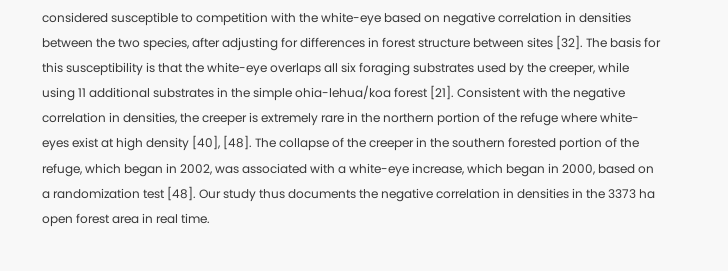considered susceptible to competition with the white-eye based on negative correlation in densities between the two species, after adjusting for differences in forest structure between sites [32]. The basis for this susceptibility is that the white-eye overlaps all six foraging substrates used by the creeper, while using 11 additional substrates in the simple ohia-lehua/koa forest [21]. Consistent with the negative correlation in densities, the creeper is extremely rare in the northern portion of the refuge where white-eyes exist at high density [40], [48]. The collapse of the creeper in the southern forested portion of the refuge, which began in 2002, was associated with a white-eye increase, which began in 2000, based on a randomization test [48]. Our study thus documents the negative correlation in densities in the 3373 ha open forest area in real time.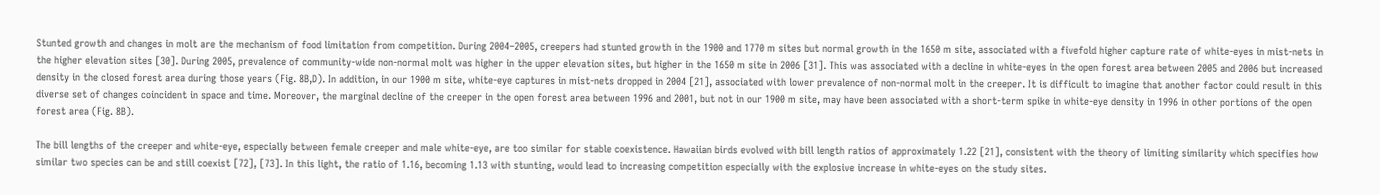Stunted growth and changes in molt are the mechanism of food limitation from competition. During 2004–2005, creepers had stunted growth in the 1900 and 1770 m sites but normal growth in the 1650 m site, associated with a fivefold higher capture rate of white-eyes in mist-nets in the higher elevation sites [30]. During 2005, prevalence of community-wide non-normal molt was higher in the upper elevation sites, but higher in the 1650 m site in 2006 [31]. This was associated with a decline in white-eyes in the open forest area between 2005 and 2006 but increased density in the closed forest area during those years (Fig. 8B,D). In addition, in our 1900 m site, white-eye captures in mist-nets dropped in 2004 [21], associated with lower prevalence of non-normal molt in the creeper. It is difficult to imagine that another factor could result in this diverse set of changes coincident in space and time. Moreover, the marginal decline of the creeper in the open forest area between 1996 and 2001, but not in our 1900 m site, may have been associated with a short-term spike in white-eye density in 1996 in other portions of the open forest area (Fig. 8B).

The bill lengths of the creeper and white-eye, especially between female creeper and male white-eye, are too similar for stable coexistence. Hawaiian birds evolved with bill length ratios of approximately 1.22 [21], consistent with the theory of limiting similarity which specifies how similar two species can be and still coexist [72], [73]. In this light, the ratio of 1.16, becoming 1.13 with stunting, would lead to increasing competition especially with the explosive increase in white-eyes on the study sites.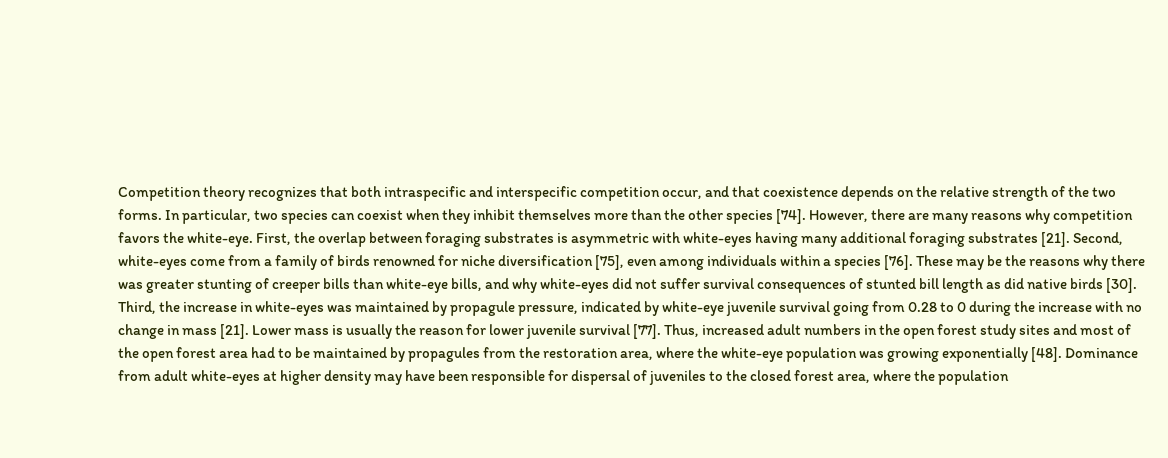Competition theory recognizes that both intraspecific and interspecific competition occur, and that coexistence depends on the relative strength of the two forms. In particular, two species can coexist when they inhibit themselves more than the other species [74]. However, there are many reasons why competition favors the white-eye. First, the overlap between foraging substrates is asymmetric with white-eyes having many additional foraging substrates [21]. Second, white-eyes come from a family of birds renowned for niche diversification [75], even among individuals within a species [76]. These may be the reasons why there was greater stunting of creeper bills than white-eye bills, and why white-eyes did not suffer survival consequences of stunted bill length as did native birds [30]. Third, the increase in white-eyes was maintained by propagule pressure, indicated by white-eye juvenile survival going from 0.28 to 0 during the increase with no change in mass [21]. Lower mass is usually the reason for lower juvenile survival [77]. Thus, increased adult numbers in the open forest study sites and most of the open forest area had to be maintained by propagules from the restoration area, where the white-eye population was growing exponentially [48]. Dominance from adult white-eyes at higher density may have been responsible for dispersal of juveniles to the closed forest area, where the population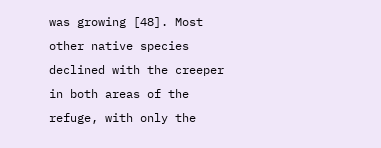was growing [48]. Most other native species declined with the creeper in both areas of the refuge, with only the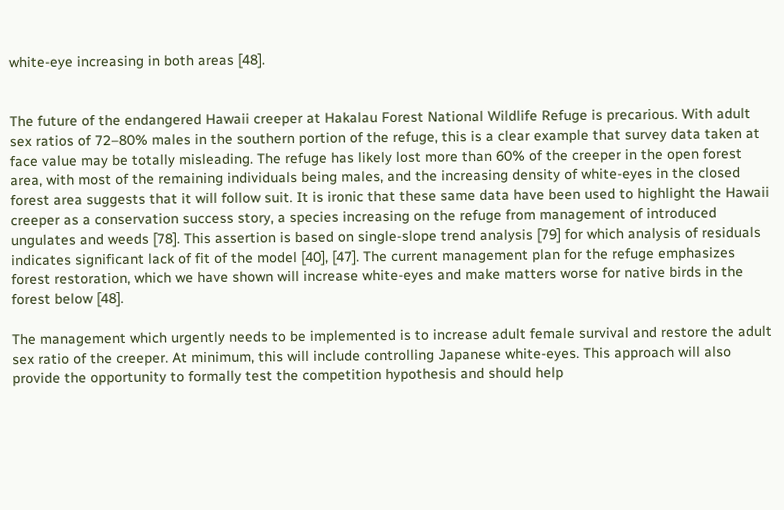white-eye increasing in both areas [48].


The future of the endangered Hawaii creeper at Hakalau Forest National Wildlife Refuge is precarious. With adult sex ratios of 72–80% males in the southern portion of the refuge, this is a clear example that survey data taken at face value may be totally misleading. The refuge has likely lost more than 60% of the creeper in the open forest area, with most of the remaining individuals being males, and the increasing density of white-eyes in the closed forest area suggests that it will follow suit. It is ironic that these same data have been used to highlight the Hawaii creeper as a conservation success story, a species increasing on the refuge from management of introduced ungulates and weeds [78]. This assertion is based on single-slope trend analysis [79] for which analysis of residuals indicates significant lack of fit of the model [40], [47]. The current management plan for the refuge emphasizes forest restoration, which we have shown will increase white-eyes and make matters worse for native birds in the forest below [48].

The management which urgently needs to be implemented is to increase adult female survival and restore the adult sex ratio of the creeper. At minimum, this will include controlling Japanese white-eyes. This approach will also provide the opportunity to formally test the competition hypothesis and should help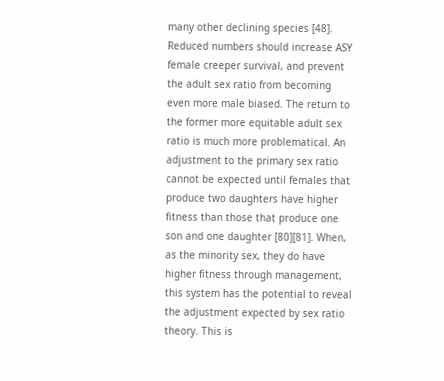many other declining species [48]. Reduced numbers should increase ASY female creeper survival, and prevent the adult sex ratio from becoming even more male biased. The return to the former more equitable adult sex ratio is much more problematical. An adjustment to the primary sex ratio cannot be expected until females that produce two daughters have higher fitness than those that produce one son and one daughter [80][81]. When, as the minority sex, they do have higher fitness through management, this system has the potential to reveal the adjustment expected by sex ratio theory. This is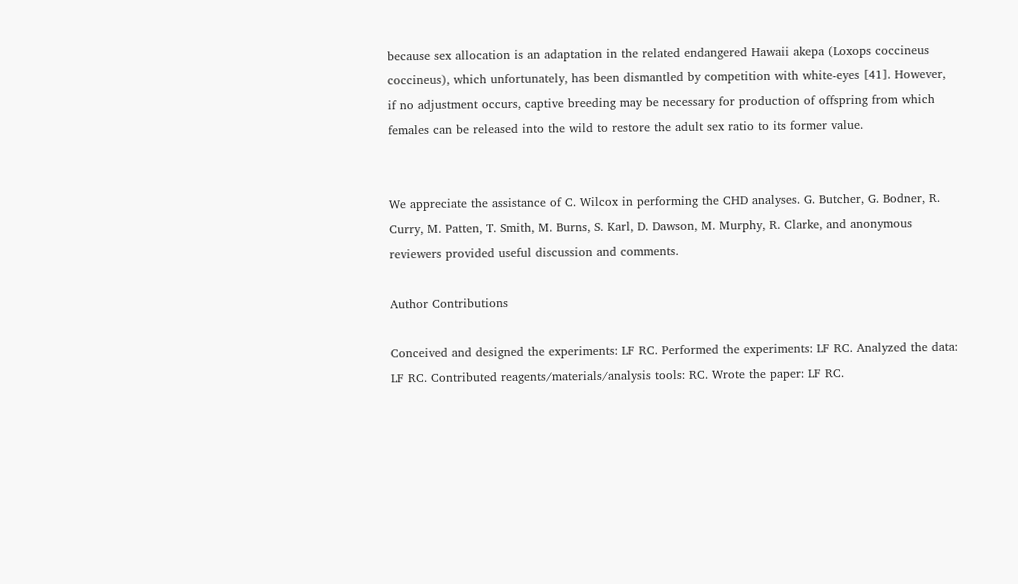because sex allocation is an adaptation in the related endangered Hawaii akepa (Loxops coccineus coccineus), which unfortunately, has been dismantled by competition with white-eyes [41]. However, if no adjustment occurs, captive breeding may be necessary for production of offspring from which females can be released into the wild to restore the adult sex ratio to its former value.


We appreciate the assistance of C. Wilcox in performing the CHD analyses. G. Butcher, G. Bodner, R. Curry, M. Patten, T. Smith, M. Burns, S. Karl, D. Dawson, M. Murphy, R. Clarke, and anonymous reviewers provided useful discussion and comments.

Author Contributions

Conceived and designed the experiments: LF RC. Performed the experiments: LF RC. Analyzed the data: LF RC. Contributed reagents/materials/analysis tools: RC. Wrote the paper: LF RC.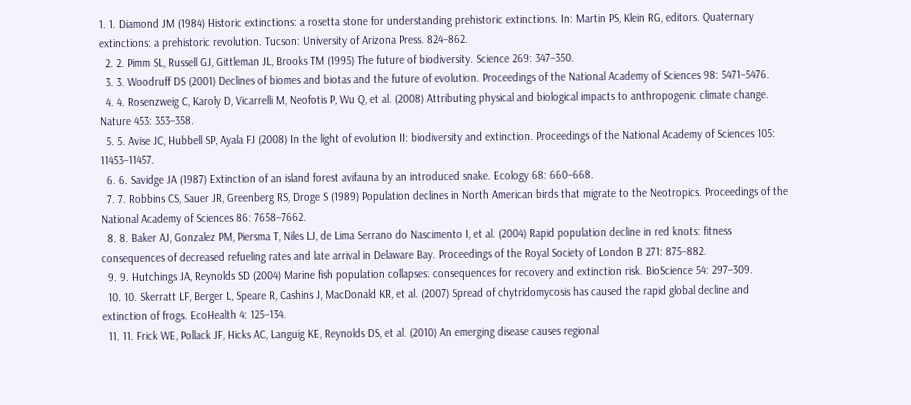1. 1. Diamond JM (1984) Historic extinctions: a rosetta stone for understanding prehistoric extinctions. In: Martin PS, Klein RG, editors. Quaternary extinctions: a prehistoric revolution. Tucson: University of Arizona Press. 824–862.
  2. 2. Pimm SL, Russell GJ, Gittleman JL, Brooks TM (1995) The future of biodiversity. Science 269: 347–350.
  3. 3. Woodruff DS (2001) Declines of biomes and biotas and the future of evolution. Proceedings of the National Academy of Sciences 98: 5471–5476.
  4. 4. Rosenzweig C, Karoly D, Vicarrelli M, Neofotis P, Wu Q, et al. (2008) Attributing physical and biological impacts to anthropogenic climate change. Nature 453: 353–358.
  5. 5. Avise JC, Hubbell SP, Ayala FJ (2008) In the light of evolution II: biodiversity and extinction. Proceedings of the National Academy of Sciences 105: 11453–11457.
  6. 6. Savidge JA (1987) Extinction of an island forest avifauna by an introduced snake. Ecology 68: 660–668.
  7. 7. Robbins CS, Sauer JR, Greenberg RS, Droge S (1989) Population declines in North American birds that migrate to the Neotropics. Proceedings of the National Academy of Sciences 86: 7658–7662.
  8. 8. Baker AJ, Gonzalez PM, Piersma T, Niles LJ, de Lima Serrano do Nascimento I, et al. (2004) Rapid population decline in red knots: fitness consequences of decreased refueling rates and late arrival in Delaware Bay. Proceedings of the Royal Society of London B 271: 875–882.
  9. 9. Hutchings JA, Reynolds SD (2004) Marine fish population collapses: consequences for recovery and extinction risk. BioScience 54: 297–309.
  10. 10. Skerratt LF, Berger L, Speare R, Cashins J, MacDonald KR, et al. (2007) Spread of chytridomycosis has caused the rapid global decline and extinction of frogs. EcoHealth 4: 125–134.
  11. 11. Frick WE, Pollack JF, Hicks AC, Languig KE, Reynolds DS, et al. (2010) An emerging disease causes regional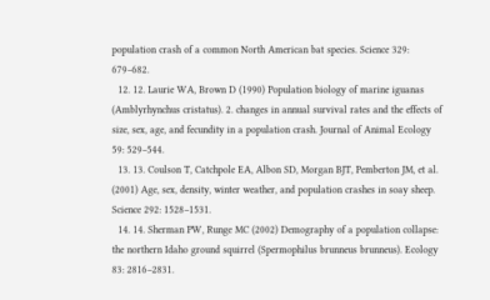population crash of a common North American bat species. Science 329: 679–682.
  12. 12. Laurie WA, Brown D (1990) Population biology of marine iguanas (Amblyrhynchus cristatus). 2. changes in annual survival rates and the effects of size, sex, age, and fecundity in a population crash. Journal of Animal Ecology 59: 529–544.
  13. 13. Coulson T, Catchpole EA, Albon SD, Morgan BJT, Pemberton JM, et al. (2001) Age, sex, density, winter weather, and population crashes in soay sheep. Science 292: 1528–1531.
  14. 14. Sherman PW, Runge MC (2002) Demography of a population collapse: the northern Idaho ground squirrel (Spermophilus brunneus brunneus). Ecology 83: 2816–2831.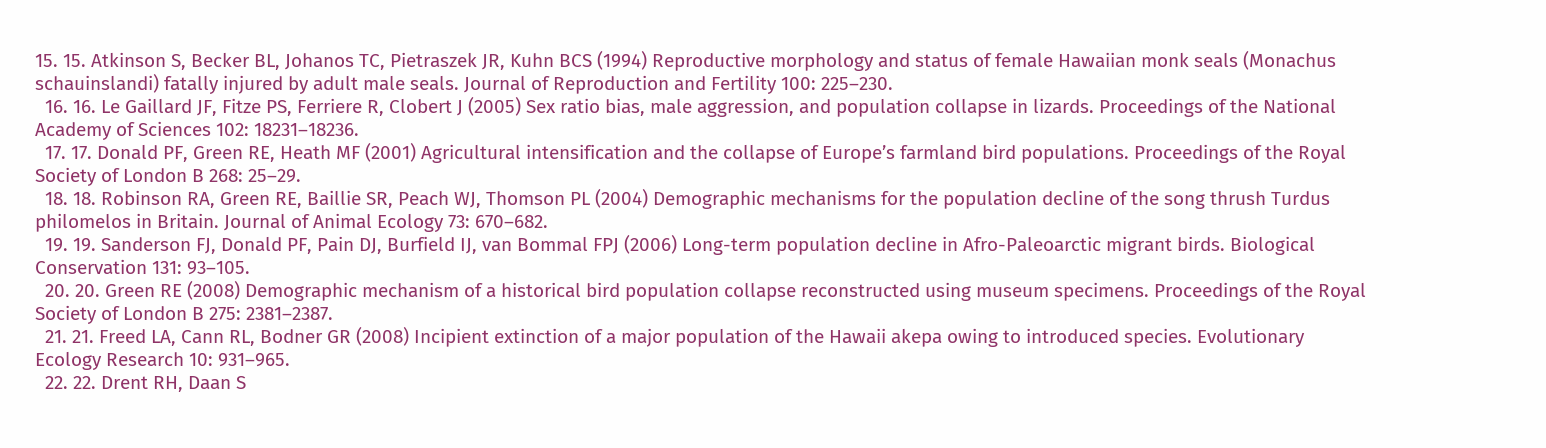15. 15. Atkinson S, Becker BL, Johanos TC, Pietraszek JR, Kuhn BCS (1994) Reproductive morphology and status of female Hawaiian monk seals (Monachus schauinslandi) fatally injured by adult male seals. Journal of Reproduction and Fertility 100: 225–230.
  16. 16. Le Gaillard JF, Fitze PS, Ferriere R, Clobert J (2005) Sex ratio bias, male aggression, and population collapse in lizards. Proceedings of the National Academy of Sciences 102: 18231–18236.
  17. 17. Donald PF, Green RE, Heath MF (2001) Agricultural intensification and the collapse of Europe’s farmland bird populations. Proceedings of the Royal Society of London B 268: 25–29.
  18. 18. Robinson RA, Green RE, Baillie SR, Peach WJ, Thomson PL (2004) Demographic mechanisms for the population decline of the song thrush Turdus philomelos in Britain. Journal of Animal Ecology 73: 670–682.
  19. 19. Sanderson FJ, Donald PF, Pain DJ, Burfield IJ, van Bommal FPJ (2006) Long-term population decline in Afro-Paleoarctic migrant birds. Biological Conservation 131: 93–105.
  20. 20. Green RE (2008) Demographic mechanism of a historical bird population collapse reconstructed using museum specimens. Proceedings of the Royal Society of London B 275: 2381–2387.
  21. 21. Freed LA, Cann RL, Bodner GR (2008) Incipient extinction of a major population of the Hawaii akepa owing to introduced species. Evolutionary Ecology Research 10: 931–965.
  22. 22. Drent RH, Daan S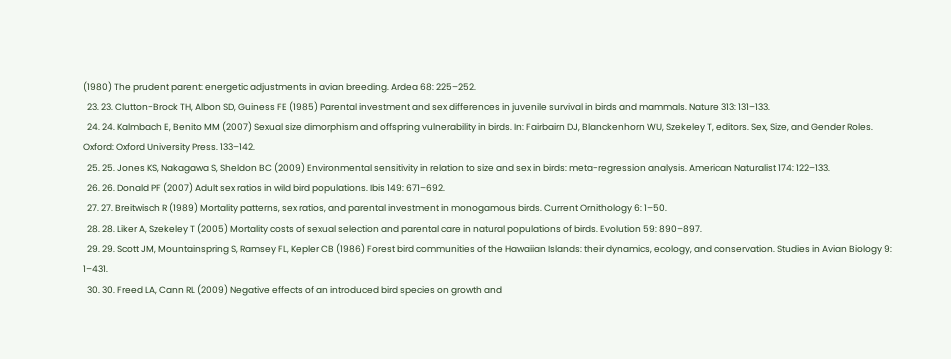(1980) The prudent parent: energetic adjustments in avian breeding. Ardea 68: 225–252.
  23. 23. Clutton-Brock TH, Albon SD, Guiness FE (1985) Parental investment and sex differences in juvenile survival in birds and mammals. Nature 313: 131–133.
  24. 24. Kalmbach E, Benito MM (2007) Sexual size dimorphism and offspring vulnerability in birds. In: Fairbairn DJ, Blanckenhorn WU, Szekeley T, editors. Sex, Size, and Gender Roles. Oxford: Oxford University Press. 133–142.
  25. 25. Jones KS, Nakagawa S, Sheldon BC (2009) Environmental sensitivity in relation to size and sex in birds: meta-regression analysis. American Naturalist 174: 122–133.
  26. 26. Donald PF (2007) Adult sex ratios in wild bird populations. Ibis 149: 671–692.
  27. 27. Breitwisch R (1989) Mortality patterns, sex ratios, and parental investment in monogamous birds. Current Ornithology 6: 1–50.
  28. 28. Liker A, Szekeley T (2005) Mortality costs of sexual selection and parental care in natural populations of birds. Evolution 59: 890–897.
  29. 29. Scott JM, Mountainspring S, Ramsey FL, Kepler CB (1986) Forest bird communities of the Hawaiian Islands: their dynamics, ecology, and conservation. Studies in Avian Biology 9: 1–431.
  30. 30. Freed LA, Cann RL (2009) Negative effects of an introduced bird species on growth and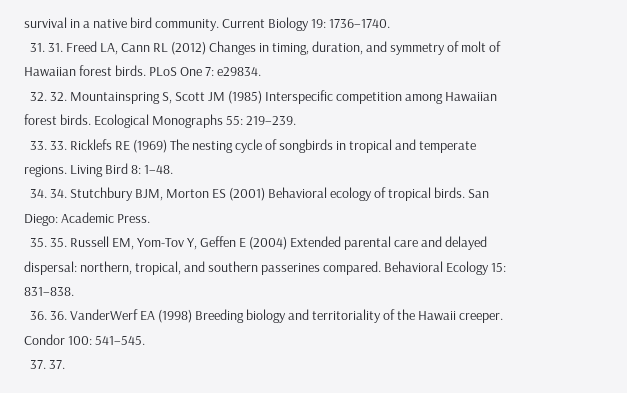survival in a native bird community. Current Biology 19: 1736–1740.
  31. 31. Freed LA, Cann RL (2012) Changes in timing, duration, and symmetry of molt of Hawaiian forest birds. PLoS One 7: e29834.
  32. 32. Mountainspring S, Scott JM (1985) Interspecific competition among Hawaiian forest birds. Ecological Monographs 55: 219–239.
  33. 33. Ricklefs RE (1969) The nesting cycle of songbirds in tropical and temperate regions. Living Bird 8: 1–48.
  34. 34. Stutchbury BJM, Morton ES (2001) Behavioral ecology of tropical birds. San Diego: Academic Press.
  35. 35. Russell EM, Yom-Tov Y, Geffen E (2004) Extended parental care and delayed dispersal: northern, tropical, and southern passerines compared. Behavioral Ecology 15: 831–838.
  36. 36. VanderWerf EA (1998) Breeding biology and territoriality of the Hawaii creeper. Condor 100: 541–545.
  37. 37.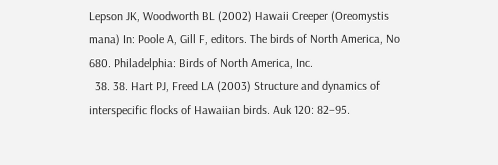Lepson JK, Woodworth BL (2002) Hawaii Creeper (Oreomystis mana) In: Poole A, Gill F, editors. The birds of North America, No 680. Philadelphia: Birds of North America, Inc.
  38. 38. Hart PJ, Freed LA (2003) Structure and dynamics of interspecific flocks of Hawaiian birds. Auk 120: 82–95.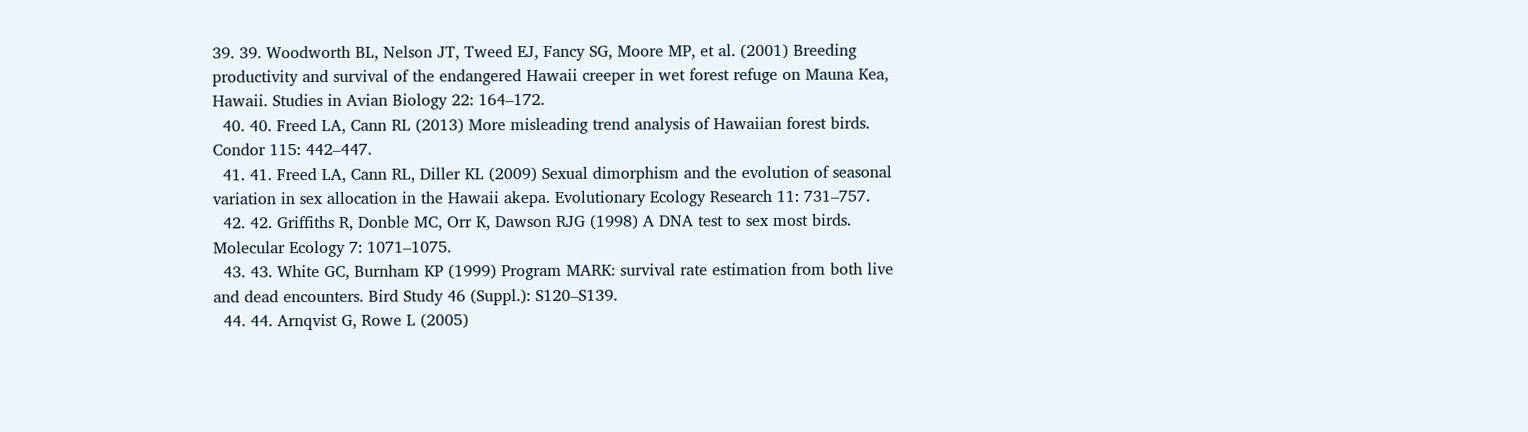39. 39. Woodworth BL, Nelson JT, Tweed EJ, Fancy SG, Moore MP, et al. (2001) Breeding productivity and survival of the endangered Hawaii creeper in wet forest refuge on Mauna Kea, Hawaii. Studies in Avian Biology 22: 164–172.
  40. 40. Freed LA, Cann RL (2013) More misleading trend analysis of Hawaiian forest birds. Condor 115: 442–447.
  41. 41. Freed LA, Cann RL, Diller KL (2009) Sexual dimorphism and the evolution of seasonal variation in sex allocation in the Hawaii akepa. Evolutionary Ecology Research 11: 731–757.
  42. 42. Griffiths R, Donble MC, Orr K, Dawson RJG (1998) A DNA test to sex most birds. Molecular Ecology 7: 1071–1075.
  43. 43. White GC, Burnham KP (1999) Program MARK: survival rate estimation from both live and dead encounters. Bird Study 46 (Suppl.): S120–S139.
  44. 44. Arnqvist G, Rowe L (2005)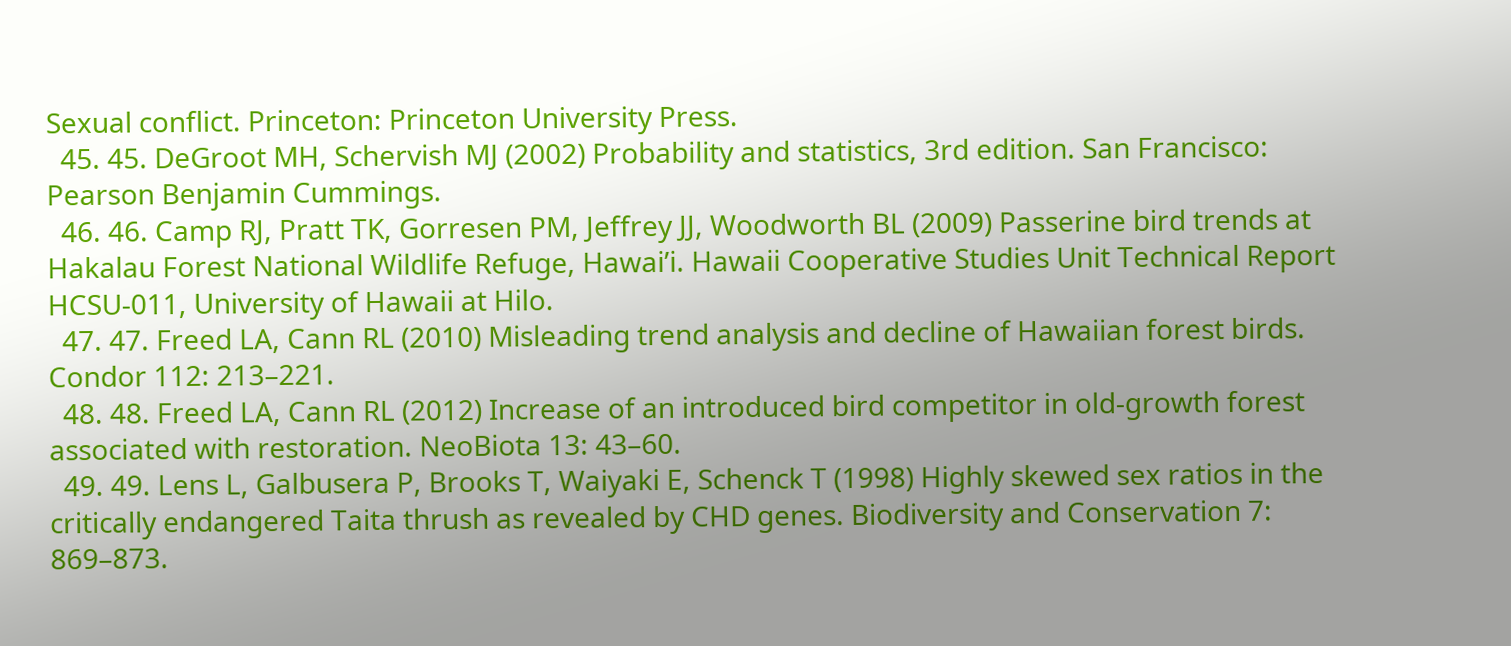Sexual conflict. Princeton: Princeton University Press.
  45. 45. DeGroot MH, Schervish MJ (2002) Probability and statistics, 3rd edition. San Francisco: Pearson Benjamin Cummings.
  46. 46. Camp RJ, Pratt TK, Gorresen PM, Jeffrey JJ, Woodworth BL (2009) Passerine bird trends at Hakalau Forest National Wildlife Refuge, Hawai’i. Hawaii Cooperative Studies Unit Technical Report HCSU-011, University of Hawaii at Hilo.
  47. 47. Freed LA, Cann RL (2010) Misleading trend analysis and decline of Hawaiian forest birds. Condor 112: 213–221.
  48. 48. Freed LA, Cann RL (2012) Increase of an introduced bird competitor in old-growth forest associated with restoration. NeoBiota 13: 43–60.
  49. 49. Lens L, Galbusera P, Brooks T, Waiyaki E, Schenck T (1998) Highly skewed sex ratios in the critically endangered Taita thrush as revealed by CHD genes. Biodiversity and Conservation 7: 869–873.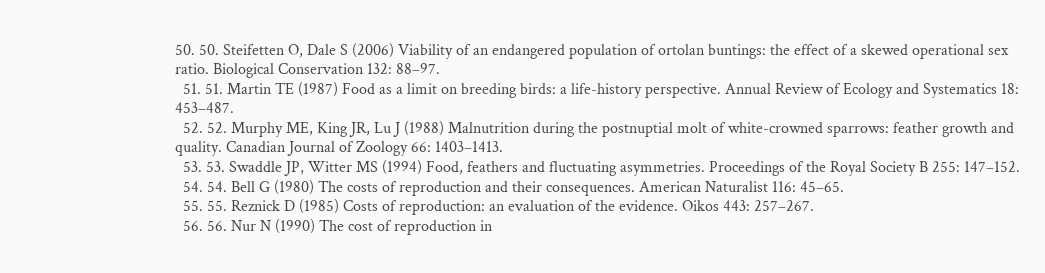50. 50. Steifetten O, Dale S (2006) Viability of an endangered population of ortolan buntings: the effect of a skewed operational sex ratio. Biological Conservation 132: 88–97.
  51. 51. Martin TE (1987) Food as a limit on breeding birds: a life-history perspective. Annual Review of Ecology and Systematics 18: 453–487.
  52. 52. Murphy ME, King JR, Lu J (1988) Malnutrition during the postnuptial molt of white-crowned sparrows: feather growth and quality. Canadian Journal of Zoology 66: 1403–1413.
  53. 53. Swaddle JP, Witter MS (1994) Food, feathers and fluctuating asymmetries. Proceedings of the Royal Society B 255: 147–152.
  54. 54. Bell G (1980) The costs of reproduction and their consequences. American Naturalist 116: 45–65.
  55. 55. Reznick D (1985) Costs of reproduction: an evaluation of the evidence. Oikos 443: 257–267.
  56. 56. Nur N (1990) The cost of reproduction in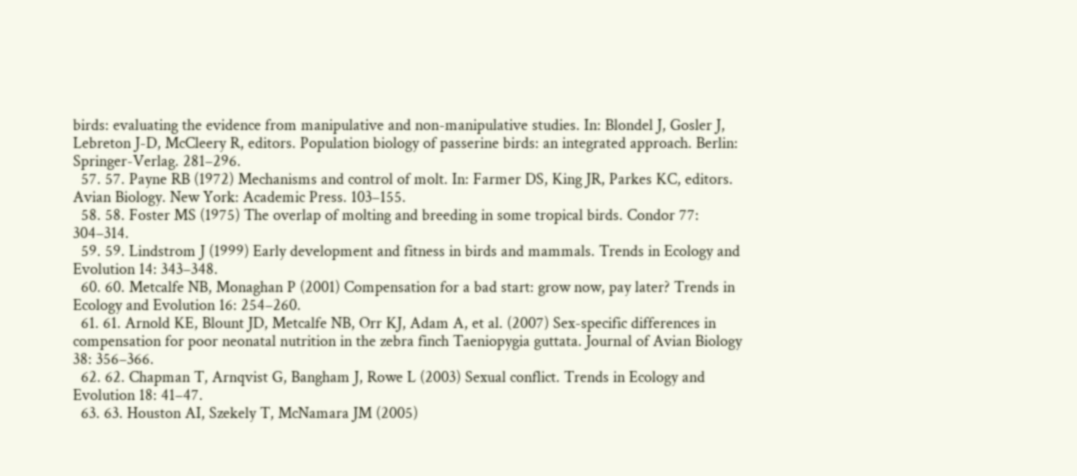birds: evaluating the evidence from manipulative and non-manipulative studies. In: Blondel J, Gosler J, Lebreton J-D, McCleery R, editors. Population biology of passerine birds: an integrated approach. Berlin: Springer-Verlag. 281–296.
  57. 57. Payne RB (1972) Mechanisms and control of molt. In: Farmer DS, King JR, Parkes KC, editors. Avian Biology. New York: Academic Press. 103–155.
  58. 58. Foster MS (1975) The overlap of molting and breeding in some tropical birds. Condor 77: 304–314.
  59. 59. Lindstrom J (1999) Early development and fitness in birds and mammals. Trends in Ecology and Evolution 14: 343–348.
  60. 60. Metcalfe NB, Monaghan P (2001) Compensation for a bad start: grow now, pay later? Trends in Ecology and Evolution 16: 254–260.
  61. 61. Arnold KE, Blount JD, Metcalfe NB, Orr KJ, Adam A, et al. (2007) Sex-specific differences in compensation for poor neonatal nutrition in the zebra finch Taeniopygia guttata. Journal of Avian Biology 38: 356–366.
  62. 62. Chapman T, Arnqvist G, Bangham J, Rowe L (2003) Sexual conflict. Trends in Ecology and Evolution 18: 41–47.
  63. 63. Houston AI, Szekely T, McNamara JM (2005)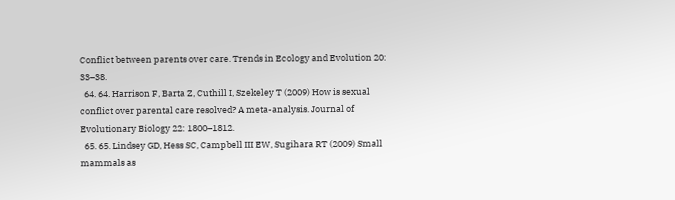Conflict between parents over care. Trends in Ecology and Evolution 20: 33–38.
  64. 64. Harrison F, Barta Z, Cuthill I, Szekeley T (2009) How is sexual conflict over parental care resolved? A meta-analysis. Journal of Evolutionary Biology 22: 1800–1812.
  65. 65. Lindsey GD, Hess SC, Campbell III EW, Sugihara RT (2009) Small mammals as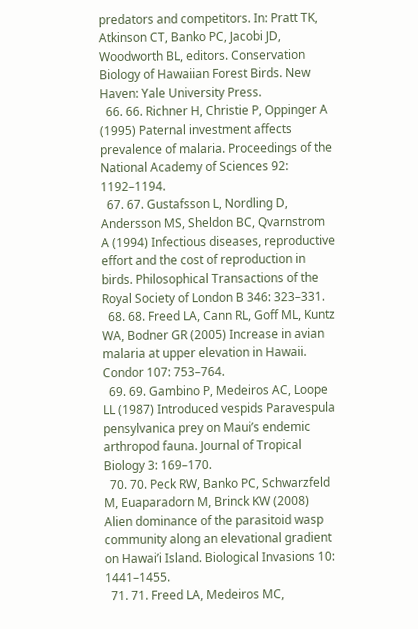predators and competitors. In: Pratt TK, Atkinson CT, Banko PC, Jacobi JD, Woodworth BL, editors. Conservation Biology of Hawaiian Forest Birds. New Haven: Yale University Press.
  66. 66. Richner H, Christie P, Oppinger A (1995) Paternal investment affects prevalence of malaria. Proceedings of the National Academy of Sciences 92: 1192–1194.
  67. 67. Gustafsson L, Nordling D, Andersson MS, Sheldon BC, Qvarnstrom A (1994) Infectious diseases, reproductive effort and the cost of reproduction in birds. Philosophical Transactions of the Royal Society of London B 346: 323–331.
  68. 68. Freed LA, Cann RL, Goff ML, Kuntz WA, Bodner GR (2005) Increase in avian malaria at upper elevation in Hawaii. Condor 107: 753–764.
  69. 69. Gambino P, Medeiros AC, Loope LL (1987) Introduced vespids Paravespula pensylvanica prey on Maui’s endemic arthropod fauna. Journal of Tropical Biology 3: 169–170.
  70. 70. Peck RW, Banko PC, Schwarzfeld M, Euaparadorn M, Brinck KW (2008) Alien dominance of the parasitoid wasp community along an elevational gradient on Hawai’i Island. Biological Invasions 10: 1441–1455.
  71. 71. Freed LA, Medeiros MC,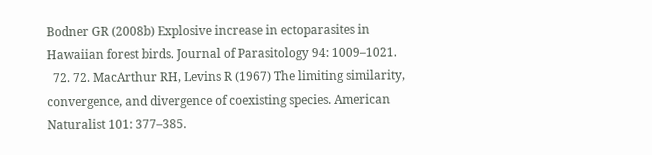Bodner GR (2008b) Explosive increase in ectoparasites in Hawaiian forest birds. Journal of Parasitology 94: 1009–1021.
  72. 72. MacArthur RH, Levins R (1967) The limiting similarity, convergence, and divergence of coexisting species. American Naturalist 101: 377–385.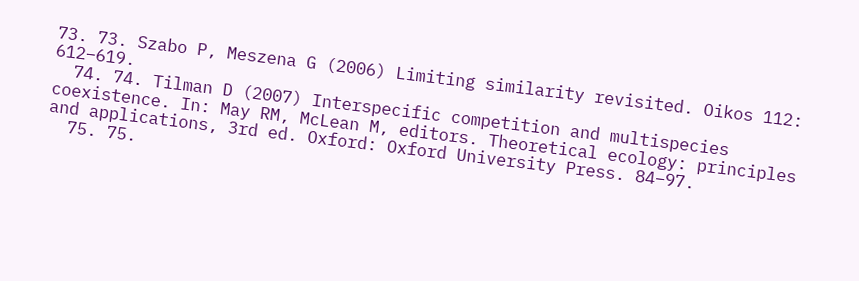73. 73. Szabo P, Meszena G (2006) Limiting similarity revisited. Oikos 112: 612–619.
  74. 74. Tilman D (2007) Interspecific competition and multispecies coexistence. In: May RM, McLean M, editors. Theoretical ecology: principles and applications, 3rd ed. Oxford: Oxford University Press. 84–97.
  75. 75.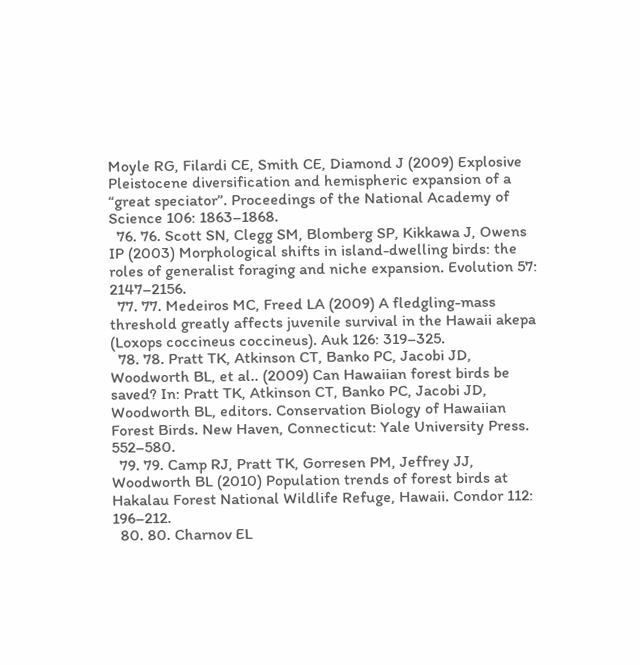Moyle RG, Filardi CE, Smith CE, Diamond J (2009) Explosive Pleistocene diversification and hemispheric expansion of a “great speciator”. Proceedings of the National Academy of Science 106: 1863–1868.
  76. 76. Scott SN, Clegg SM, Blomberg SP, Kikkawa J, Owens IP (2003) Morphological shifts in island-dwelling birds: the roles of generalist foraging and niche expansion. Evolution 57: 2147–2156.
  77. 77. Medeiros MC, Freed LA (2009) A fledgling-mass threshold greatly affects juvenile survival in the Hawaii akepa (Loxops coccineus coccineus). Auk 126: 319–325.
  78. 78. Pratt TK, Atkinson CT, Banko PC, Jacobi JD, Woodworth BL, et al.. (2009) Can Hawaiian forest birds be saved? In: Pratt TK, Atkinson CT, Banko PC, Jacobi JD, Woodworth BL, editors. Conservation Biology of Hawaiian Forest Birds. New Haven, Connecticut: Yale University Press. 552–580.
  79. 79. Camp RJ, Pratt TK, Gorresen PM, Jeffrey JJ, Woodworth BL (2010) Population trends of forest birds at Hakalau Forest National Wildlife Refuge, Hawaii. Condor 112: 196–212.
  80. 80. Charnov EL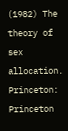(1982) The theory of sex allocation. Princeton: Princeton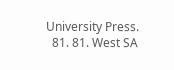University Press.
  81. 81. West SA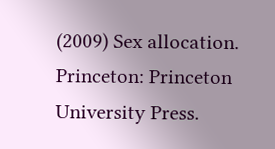(2009) Sex allocation. Princeton: Princeton University Press.